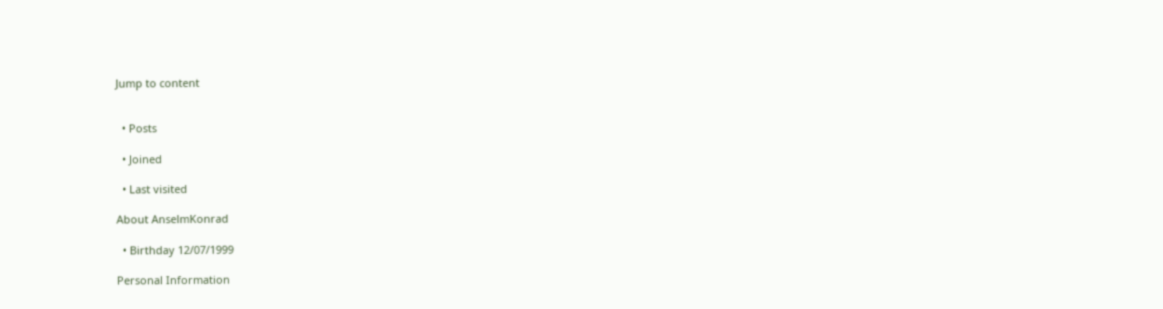Jump to content


  • Posts

  • Joined

  • Last visited

About AnselmKonrad

  • Birthday 12/07/1999

Personal Information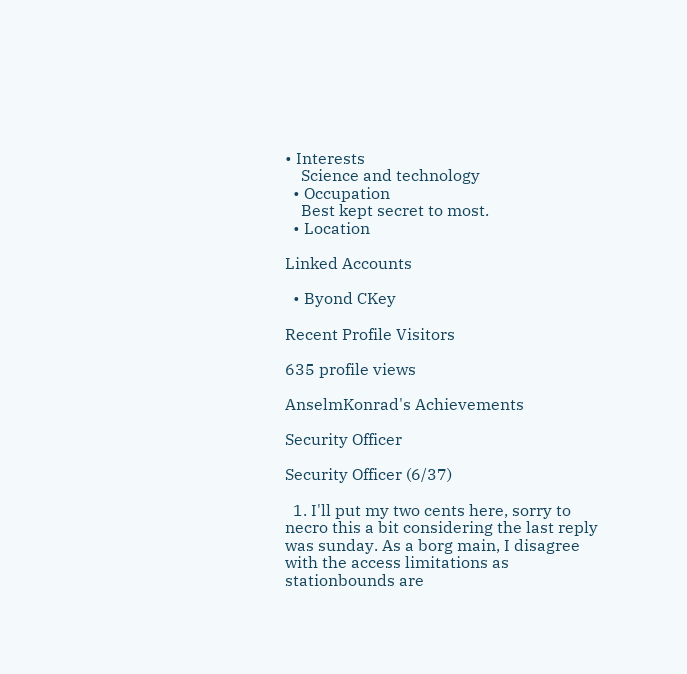• Interests
    Science and technology
  • Occupation
    Best kept secret to most.
  • Location

Linked Accounts

  • Byond CKey

Recent Profile Visitors

635 profile views

AnselmKonrad's Achievements

Security Officer

Security Officer (6/37)

  1. I'll put my two cents here, sorry to necro this a bit considering the last reply was sunday. As a borg main, I disagree with the access limitations as stationbounds are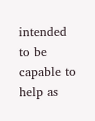intended to be capable to help as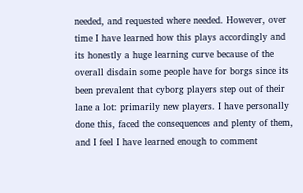needed, and requested where needed. However, over time I have learned how this plays accordingly and its honestly a huge learning curve because of the overall disdain some people have for borgs since its been prevalent that cyborg players step out of their lane a lot: primarily new players. I have personally done this, faced the consequences and plenty of them, and I feel I have learned enough to comment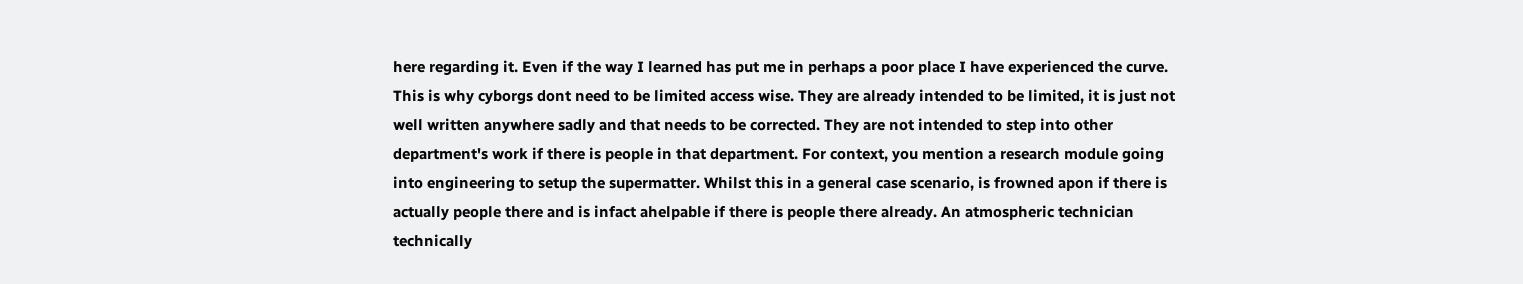here regarding it. Even if the way I learned has put me in perhaps a poor place I have experienced the curve. This is why cyborgs dont need to be limited access wise. They are already intended to be limited, it is just not well written anywhere sadly and that needs to be corrected. They are not intended to step into other department's work if there is people in that department. For context, you mention a research module going into engineering to setup the supermatter. Whilst this in a general case scenario, is frowned apon if there is actually people there and is infact ahelpable if there is people there already. An atmospheric technician technically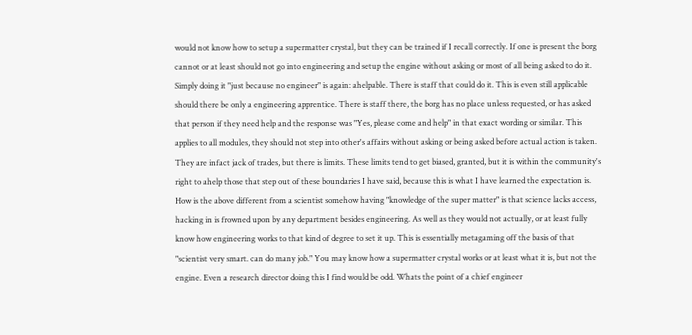would not know how to setup a supermatter crystal, but they can be trained if I recall correctly. If one is present the borg cannot or at least should not go into engineering and setup the engine without asking or most of all being asked to do it. Simply doing it "just because no engineer" is again: ahelpable. There is staff that could do it. This is even still applicable should there be only a engineering apprentice. There is staff there, the borg has no place unless requested, or has asked that person if they need help and the response was "Yes, please come and help" in that exact wording or similar. This applies to all modules, they should not step into other's affairs without asking or being asked before actual action is taken. They are infact jack of trades, but there is limits. These limits tend to get biased, granted, but it is within the community's right to ahelp those that step out of these boundaries I have said, because this is what I have learned the expectation is. How is the above different from a scientist somehow having "knowledge of the super matter" is that science lacks access, hacking in is frowned upon by any department besides engineering. As well as they would not actually, or at least fully know how engineering works to that kind of degree to set it up. This is essentially metagaming off the basis of that "scientist very smart. can do many job." You may know how a supermatter crystal works or at least what it is, but not the engine. Even a research director doing this I find would be odd. Whats the point of a chief engineer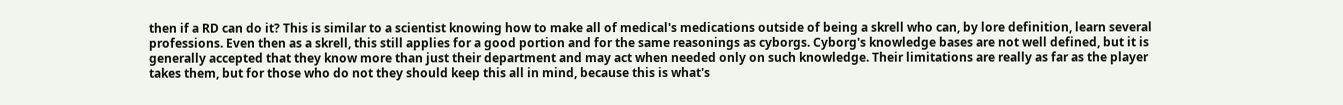then if a RD can do it? This is similar to a scientist knowing how to make all of medical's medications outside of being a skrell who can, by lore definition, learn several professions. Even then as a skrell, this still applies for a good portion and for the same reasonings as cyborgs. Cyborg's knowledge bases are not well defined, but it is generally accepted that they know more than just their department and may act when needed only on such knowledge. Their limitations are really as far as the player takes them, but for those who do not they should keep this all in mind, because this is what's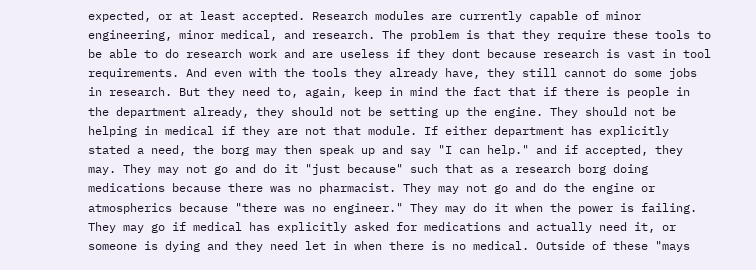expected, or at least accepted. Research modules are currently capable of minor engineering, minor medical, and research. The problem is that they require these tools to be able to do research work and are useless if they dont because research is vast in tool requirements. And even with the tools they already have, they still cannot do some jobs in research. But they need to, again, keep in mind the fact that if there is people in the department already, they should not be setting up the engine. They should not be helping in medical if they are not that module. If either department has explicitly stated a need, the borg may then speak up and say "I can help." and if accepted, they may. They may not go and do it "just because" such that as a research borg doing medications because there was no pharmacist. They may not go and do the engine or atmospherics because "there was no engineer." They may do it when the power is failing. They may go if medical has explicitly asked for medications and actually need it, or someone is dying and they need let in when there is no medical. Outside of these "mays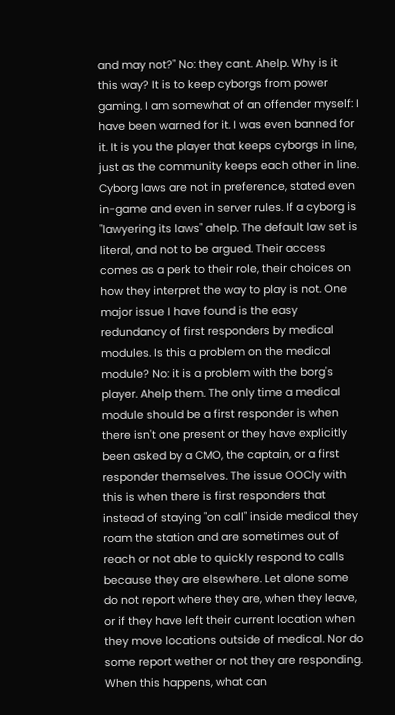and may not?" No: they cant. Ahelp. Why is it this way? It is to keep cyborgs from power gaming. I am somewhat of an offender myself: I have been warned for it. I was even banned for it. It is you the player that keeps cyborgs in line, just as the community keeps each other in line. Cyborg laws are not in preference, stated even in-game and even in server rules. If a cyborg is "lawyering its laws" ahelp. The default law set is literal, and not to be argued. Their access comes as a perk to their role, their choices on how they interpret the way to play is not. One major issue I have found is the easy redundancy of first responders by medical modules. Is this a problem on the medical module? No: it is a problem with the borg's player. Ahelp them. The only time a medical module should be a first responder is when there isn't one present or they have explicitly been asked by a CMO, the captain, or a first responder themselves. The issue OOCly with this is when there is first responders that instead of staying "on call" inside medical they roam the station and are sometimes out of reach or not able to quickly respond to calls because they are elsewhere. Let alone some do not report where they are, when they leave, or if they have left their current location when they move locations outside of medical. Nor do some report wether or not they are responding. When this happens, what can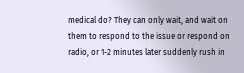medical do? They can only wait, and wait on them to respond to the issue or respond on radio, or 1-2 minutes later suddenly rush in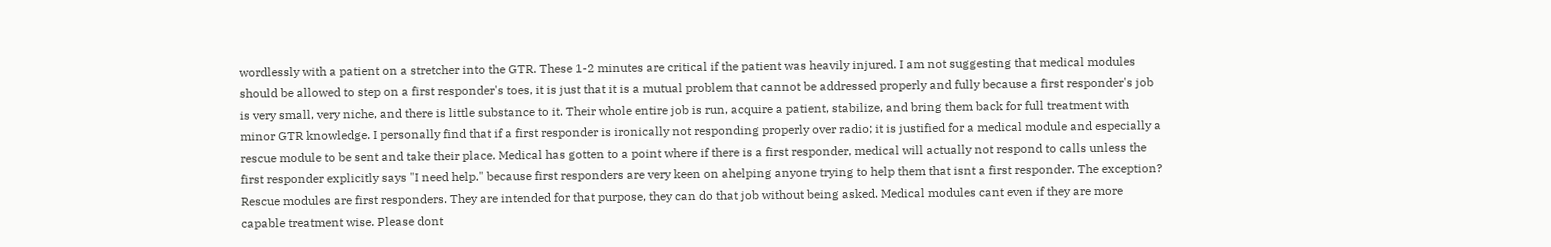wordlessly with a patient on a stretcher into the GTR. These 1-2 minutes are critical if the patient was heavily injured. I am not suggesting that medical modules should be allowed to step on a first responder's toes, it is just that it is a mutual problem that cannot be addressed properly and fully because a first responder's job is very small, very niche, and there is little substance to it. Their whole entire job is run, acquire a patient, stabilize, and bring them back for full treatment with minor GTR knowledge. I personally find that if a first responder is ironically not responding properly over radio; it is justified for a medical module and especially a rescue module to be sent and take their place. Medical has gotten to a point where if there is a first responder, medical will actually not respond to calls unless the first responder explicitly says "I need help." because first responders are very keen on ahelping anyone trying to help them that isnt a first responder. The exception? Rescue modules are first responders. They are intended for that purpose, they can do that job without being asked. Medical modules cant even if they are more capable treatment wise. Please dont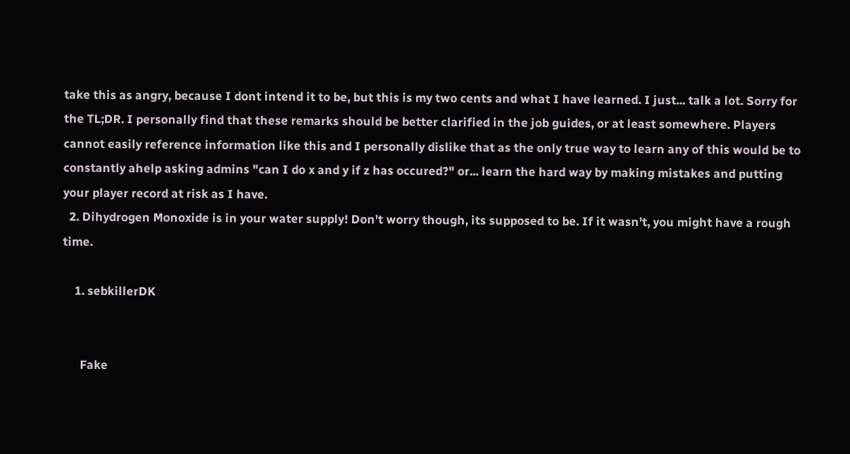take this as angry, because I dont intend it to be, but this is my two cents and what I have learned. I just... talk a lot. Sorry for the TL;DR. I personally find that these remarks should be better clarified in the job guides, or at least somewhere. Players cannot easily reference information like this and I personally dislike that as the only true way to learn any of this would be to constantly ahelp asking admins "can I do x and y if z has occured?" or... learn the hard way by making mistakes and putting your player record at risk as I have.
  2. Dihydrogen Monoxide is in your water supply! Don't worry though, its supposed to be. If it wasn't, you might have a rough time.

    1. sebkillerDK


      Fake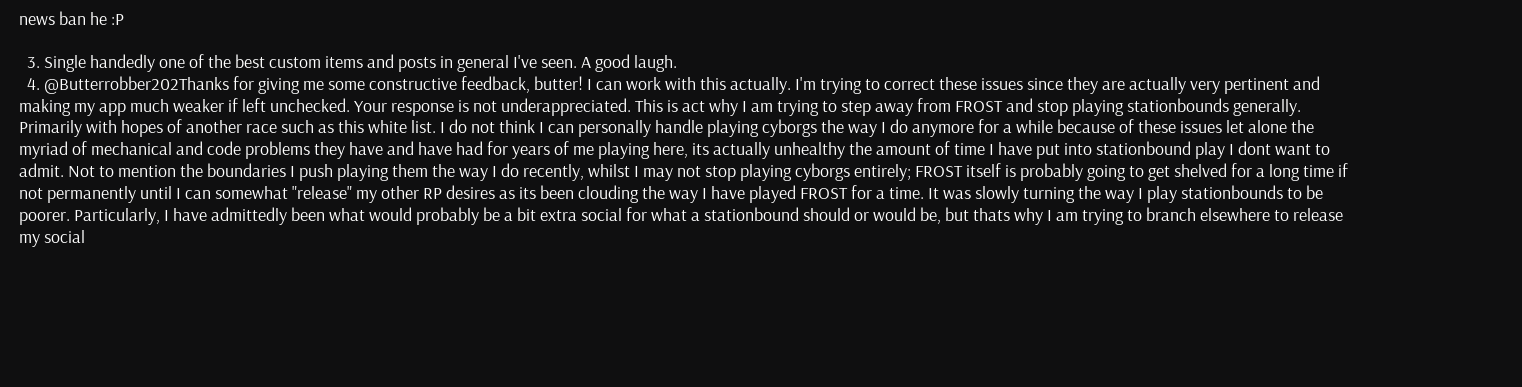news ban he :P

  3. Single handedly one of the best custom items and posts in general I've seen. A good laugh.
  4. @Butterrobber202Thanks for giving me some constructive feedback, butter! I can work with this actually. I'm trying to correct these issues since they are actually very pertinent and making my app much weaker if left unchecked. Your response is not underappreciated. This is act why I am trying to step away from FROST and stop playing stationbounds generally. Primarily with hopes of another race such as this white list. I do not think I can personally handle playing cyborgs the way I do anymore for a while because of these issues let alone the myriad of mechanical and code problems they have and have had for years of me playing here, its actually unhealthy the amount of time I have put into stationbound play I dont want to admit. Not to mention the boundaries I push playing them the way I do recently, whilst I may not stop playing cyborgs entirely; FROST itself is probably going to get shelved for a long time if not permanently until I can somewhat "release" my other RP desires as its been clouding the way I have played FROST for a time. It was slowly turning the way I play stationbounds to be poorer. Particularly, I have admittedly been what would probably be a bit extra social for what a stationbound should or would be, but thats why I am trying to branch elsewhere to release my social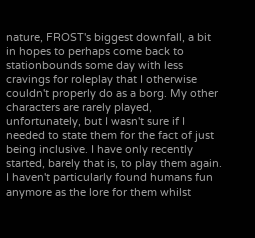nature, FROST's biggest downfall, a bit in hopes to perhaps come back to stationbounds some day with less cravings for roleplay that I otherwise couldn't properly do as a borg. My other characters are rarely played, unfortunately, but I wasn't sure if I needed to state them for the fact of just being inclusive. I have only recently started, barely that is, to play them again. I haven't particularly found humans fun anymore as the lore for them whilst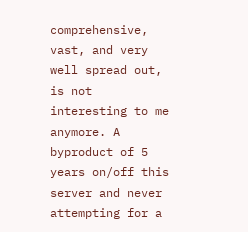comprehensive, vast, and very well spread out, is not interesting to me anymore. A byproduct of 5 years on/off this server and never attempting for a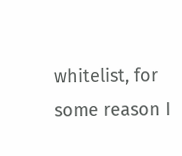whitelist, for some reason I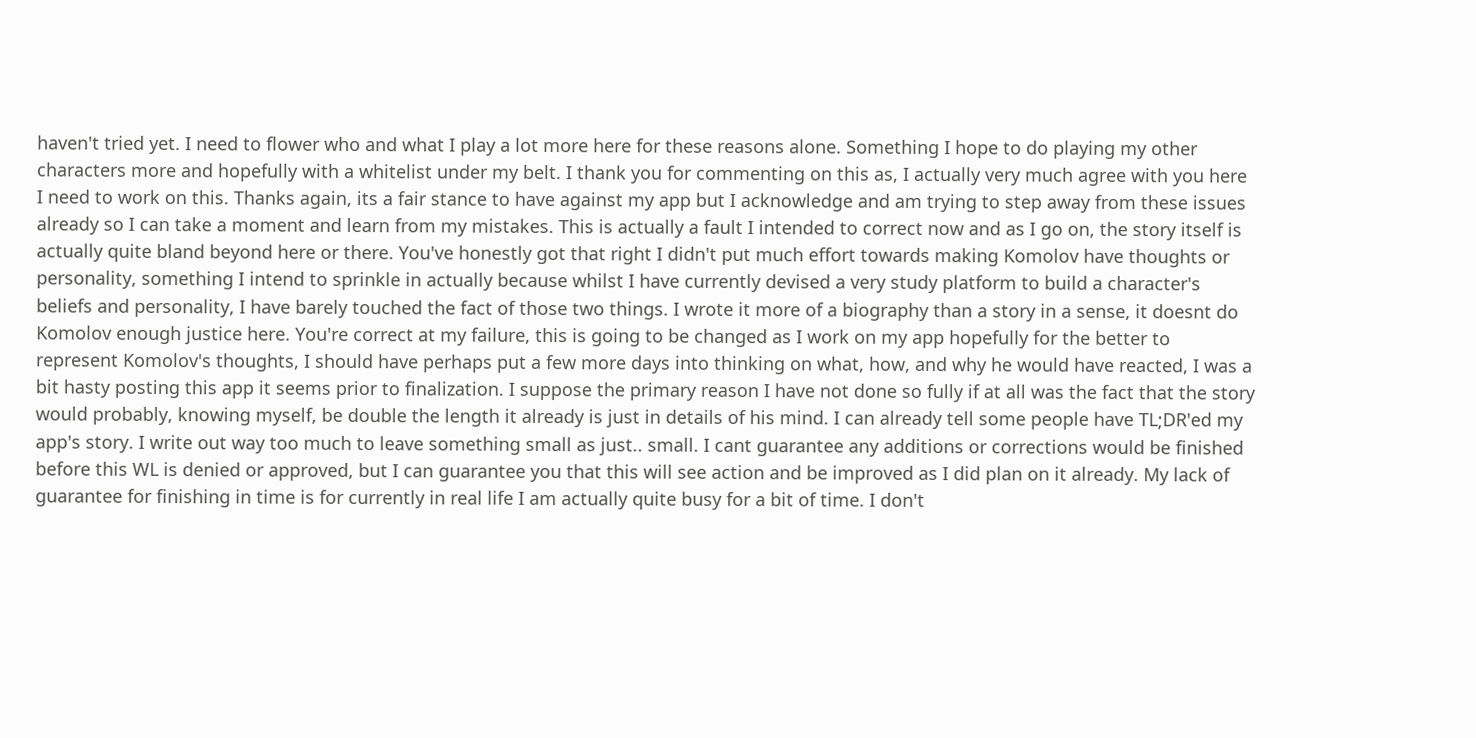haven't tried yet. I need to flower who and what I play a lot more here for these reasons alone. Something I hope to do playing my other characters more and hopefully with a whitelist under my belt. I thank you for commenting on this as, I actually very much agree with you here I need to work on this. Thanks again, its a fair stance to have against my app but I acknowledge and am trying to step away from these issues already so I can take a moment and learn from my mistakes. This is actually a fault I intended to correct now and as I go on, the story itself is actually quite bland beyond here or there. You've honestly got that right I didn't put much effort towards making Komolov have thoughts or personality, something I intend to sprinkle in actually because whilst I have currently devised a very study platform to build a character's beliefs and personality, I have barely touched the fact of those two things. I wrote it more of a biography than a story in a sense, it doesnt do Komolov enough justice here. You're correct at my failure, this is going to be changed as I work on my app hopefully for the better to represent Komolov's thoughts, I should have perhaps put a few more days into thinking on what, how, and why he would have reacted, I was a bit hasty posting this app it seems prior to finalization. I suppose the primary reason I have not done so fully if at all was the fact that the story would probably, knowing myself, be double the length it already is just in details of his mind. I can already tell some people have TL;DR'ed my app's story. I write out way too much to leave something small as just.. small. I cant guarantee any additions or corrections would be finished before this WL is denied or approved, but I can guarantee you that this will see action and be improved as I did plan on it already. My lack of guarantee for finishing in time is for currently in real life I am actually quite busy for a bit of time. I don't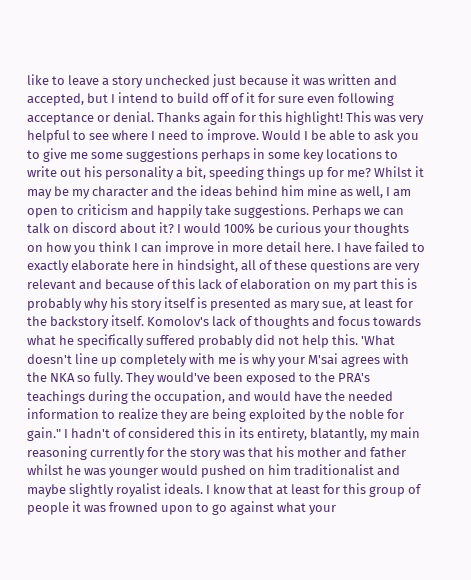like to leave a story unchecked just because it was written and accepted, but I intend to build off of it for sure even following acceptance or denial. Thanks again for this highlight! This was very helpful to see where I need to improve. Would I be able to ask you to give me some suggestions perhaps in some key locations to write out his personality a bit, speeding things up for me? Whilst it may be my character and the ideas behind him mine as well, I am open to criticism and happily take suggestions. Perhaps we can talk on discord about it? I would 100% be curious your thoughts on how you think I can improve in more detail here. I have failed to exactly elaborate here in hindsight, all of these questions are very relevant and because of this lack of elaboration on my part this is probably why his story itself is presented as mary sue, at least for the backstory itself. Komolov's lack of thoughts and focus towards what he specifically suffered probably did not help this. 'What doesn't line up completely with me is why your M'sai agrees with the NKA so fully. They would've been exposed to the PRA's teachings during the occupation, and would have the needed information to realize they are being exploited by the noble for gain." I hadn't of considered this in its entirety, blatantly, my main reasoning currently for the story was that his mother and father whilst he was younger would pushed on him traditionalist and maybe slightly royalist ideals. I know that at least for this group of people it was frowned upon to go against what your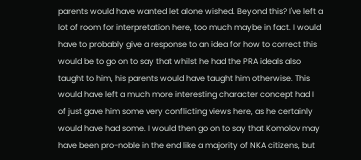parents would have wanted let alone wished. Beyond this? I've left a lot of room for interpretation here, too much maybe in fact. I would have to probably give a response to an idea for how to correct this would be to go on to say that whilst he had the PRA ideals also taught to him, his parents would have taught him otherwise. This would have left a much more interesting character concept had I of just gave him some very conflicting views here, as he certainly would have had some. I would then go on to say that Komolov may have been pro-noble in the end like a majority of NKA citizens, but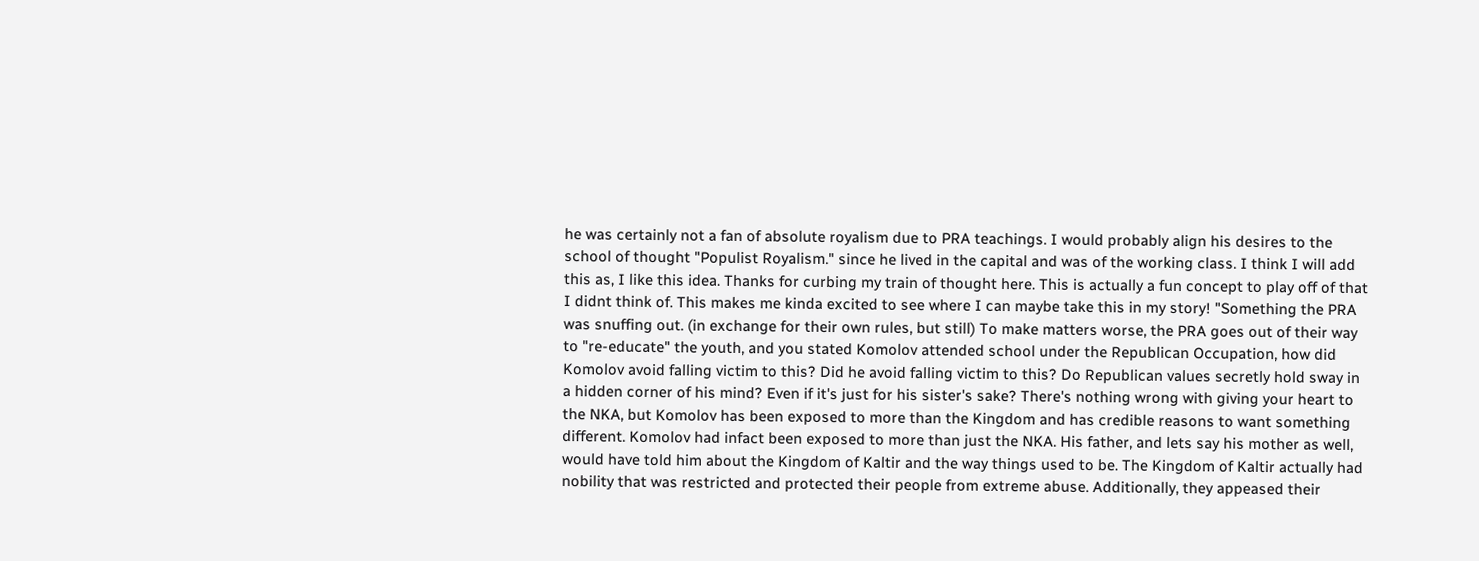he was certainly not a fan of absolute royalism due to PRA teachings. I would probably align his desires to the school of thought "Populist Royalism." since he lived in the capital and was of the working class. I think I will add this as, I like this idea. Thanks for curbing my train of thought here. This is actually a fun concept to play off of that I didnt think of. This makes me kinda excited to see where I can maybe take this in my story! "Something the PRA was snuffing out. (in exchange for their own rules, but still) To make matters worse, the PRA goes out of their way to "re-educate" the youth, and you stated Komolov attended school under the Republican Occupation, how did Komolov avoid falling victim to this? Did he avoid falling victim to this? Do Republican values secretly hold sway in a hidden corner of his mind? Even if it's just for his sister's sake? There's nothing wrong with giving your heart to the NKA, but Komolov has been exposed to more than the Kingdom and has credible reasons to want something different. Komolov had infact been exposed to more than just the NKA. His father, and lets say his mother as well, would have told him about the Kingdom of Kaltir and the way things used to be. The Kingdom of Kaltir actually had nobility that was restricted and protected their people from extreme abuse. Additionally, they appeased their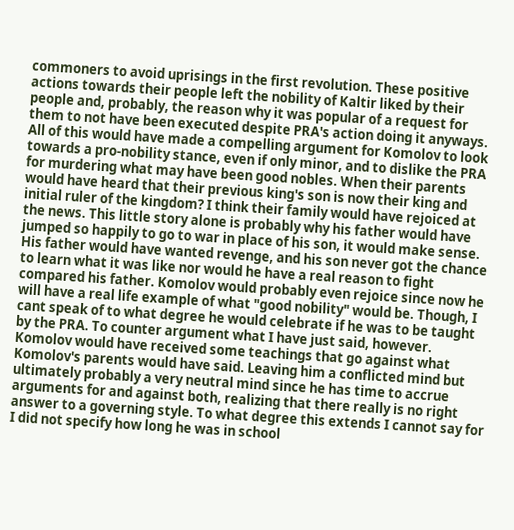commoners to avoid uprisings in the first revolution. These positive actions towards their people left the nobility of Kaltir liked by their people and, probably, the reason why it was popular of a request for them to not have been executed despite PRA's action doing it anyways. All of this would have made a compelling argument for Komolov to look towards a pro-nobility stance, even if only minor, and to dislike the PRA for murdering what may have been good nobles. When their parents would have heard that their previous king's son is now their king and initial ruler of the kingdom? I think their family would have rejoiced at the news. This little story alone is probably why his father would have jumped so happily to go to war in place of his son, it would make sense. His father would have wanted revenge, and his son never got the chance to learn what it was like nor would he have a real reason to fight compared his father. Komolov would probably even rejoice since now he will have a real life example of what "good nobility" would be. Though, I cant speak of to what degree he would celebrate if he was to be taught by the PRA. To counter argument what I have just said, however. Komolov would have received some teachings that go against what Komolov's parents would have said. Leaving him a conflicted mind but ultimately probably a very neutral mind since he has time to accrue arguments for and against both, realizing that there really is no right answer to a governing style. To what degree this extends I cannot say for I did not specify how long he was in school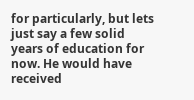for particularly, but lets just say a few solid years of education for now. He would have received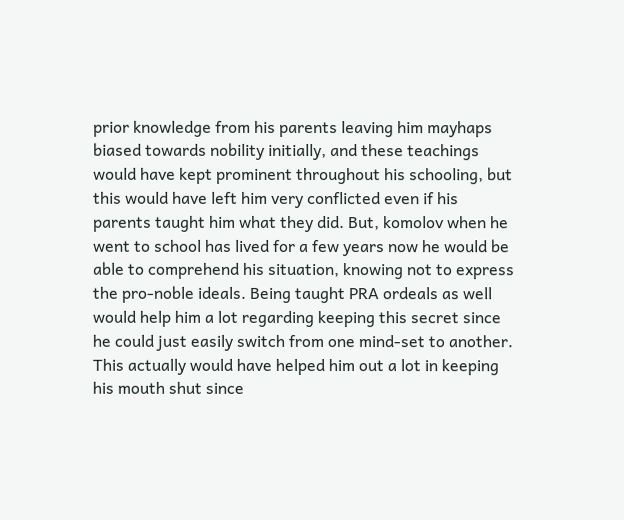prior knowledge from his parents leaving him mayhaps biased towards nobility initially, and these teachings would have kept prominent throughout his schooling, but this would have left him very conflicted even if his parents taught him what they did. But, komolov when he went to school has lived for a few years now he would be able to comprehend his situation, knowing not to express the pro-noble ideals. Being taught PRA ordeals as well would help him a lot regarding keeping this secret since he could just easily switch from one mind-set to another. This actually would have helped him out a lot in keeping his mouth shut since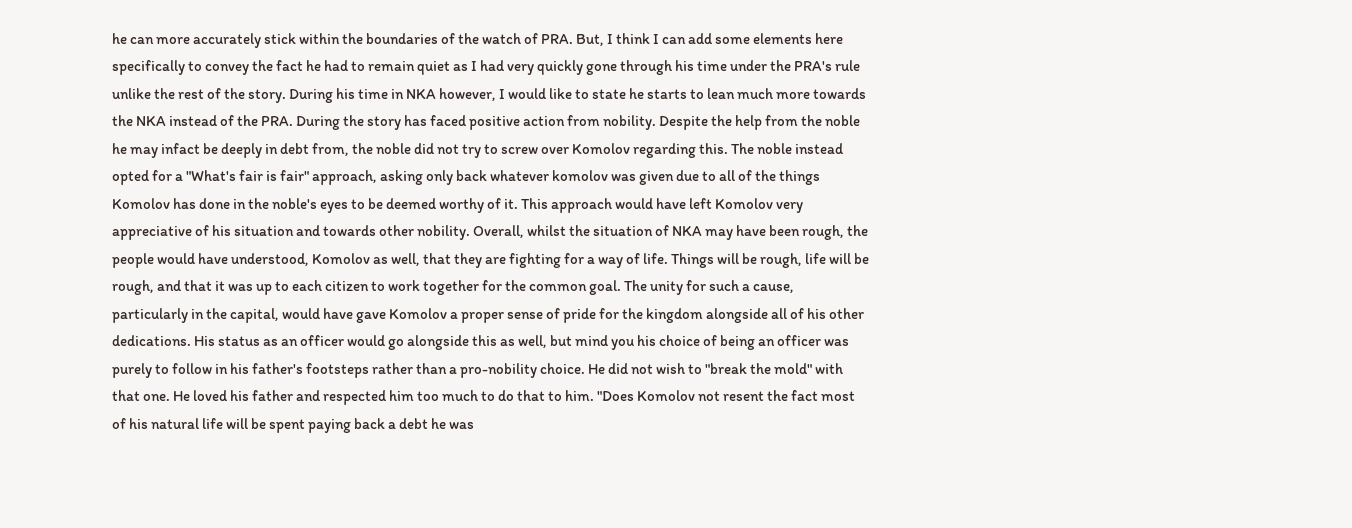he can more accurately stick within the boundaries of the watch of PRA. But, I think I can add some elements here specifically to convey the fact he had to remain quiet as I had very quickly gone through his time under the PRA's rule unlike the rest of the story. During his time in NKA however, I would like to state he starts to lean much more towards the NKA instead of the PRA. During the story has faced positive action from nobility. Despite the help from the noble he may infact be deeply in debt from, the noble did not try to screw over Komolov regarding this. The noble instead opted for a "What's fair is fair" approach, asking only back whatever komolov was given due to all of the things Komolov has done in the noble's eyes to be deemed worthy of it. This approach would have left Komolov very appreciative of his situation and towards other nobility. Overall, whilst the situation of NKA may have been rough, the people would have understood, Komolov as well, that they are fighting for a way of life. Things will be rough, life will be rough, and that it was up to each citizen to work together for the common goal. The unity for such a cause, particularly in the capital, would have gave Komolov a proper sense of pride for the kingdom alongside all of his other dedications. His status as an officer would go alongside this as well, but mind you his choice of being an officer was purely to follow in his father's footsteps rather than a pro-nobility choice. He did not wish to "break the mold" with that one. He loved his father and respected him too much to do that to him. "Does Komolov not resent the fact most of his natural life will be spent paying back a debt he was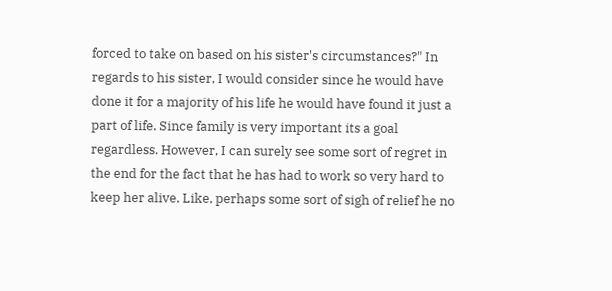forced to take on based on his sister's circumstances?" In regards to his sister, I would consider since he would have done it for a majority of his life he would have found it just a part of life. Since family is very important its a goal regardless. However, I can surely see some sort of regret in the end for the fact that he has had to work so very hard to keep her alive. Like, perhaps some sort of sigh of relief he no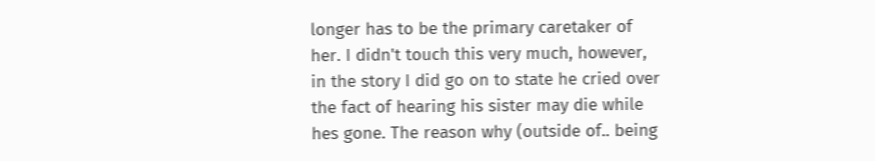longer has to be the primary caretaker of her. I didn't touch this very much, however, in the story I did go on to state he cried over the fact of hearing his sister may die while hes gone. The reason why (outside of.. being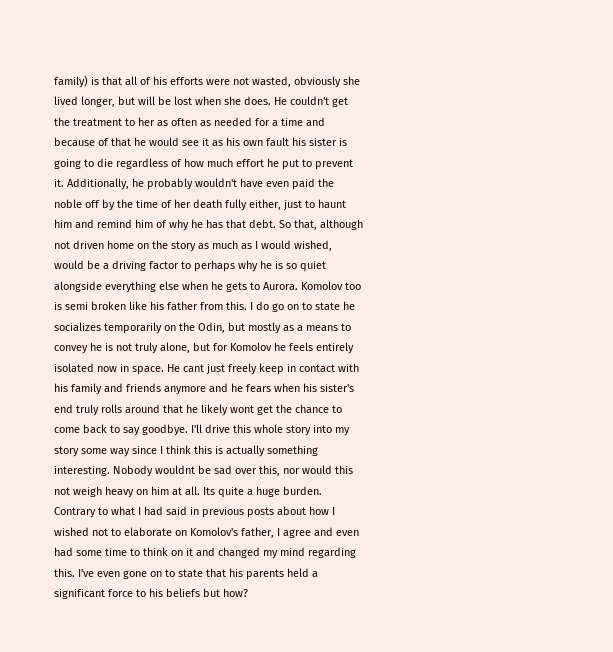family) is that all of his efforts were not wasted, obviously she lived longer, but will be lost when she does. He couldn't get the treatment to her as often as needed for a time and because of that he would see it as his own fault his sister is going to die regardless of how much effort he put to prevent it. Additionally, he probably wouldn't have even paid the noble off by the time of her death fully either, just to haunt him and remind him of why he has that debt. So that, although not driven home on the story as much as I would wished, would be a driving factor to perhaps why he is so quiet alongside everything else when he gets to Aurora. Komolov too is semi broken like his father from this. I do go on to state he socializes temporarily on the Odin, but mostly as a means to convey he is not truly alone, but for Komolov he feels entirely isolated now in space. He cant just freely keep in contact with his family and friends anymore and he fears when his sister's end truly rolls around that he likely wont get the chance to come back to say goodbye. I'll drive this whole story into my story some way since I think this is actually something interesting. Nobody wouldnt be sad over this, nor would this not weigh heavy on him at all. Its quite a huge burden. Contrary to what I had said in previous posts about how I wished not to elaborate on Komolov's father, I agree and even had some time to think on it and changed my mind regarding this. I've even gone on to state that his parents held a significant force to his beliefs but how?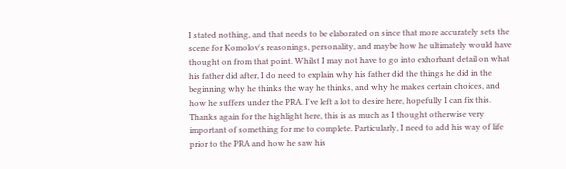I stated nothing, and that needs to be elaborated on since that more accurately sets the scene for Komolov's reasonings, personality, and maybe how he ultimately would have thought on from that point. Whilst I may not have to go into exhorbant detail on what his father did after, I do need to explain why his father did the things he did in the beginning why he thinks the way he thinks, and why he makes certain choices, and how he suffers under the PRA. I've left a lot to desire here, hopefully I can fix this. Thanks again for the highlight here, this is as much as I thought otherwise very important of something for me to complete. Particularly, I need to add his way of life prior to the PRA and how he saw his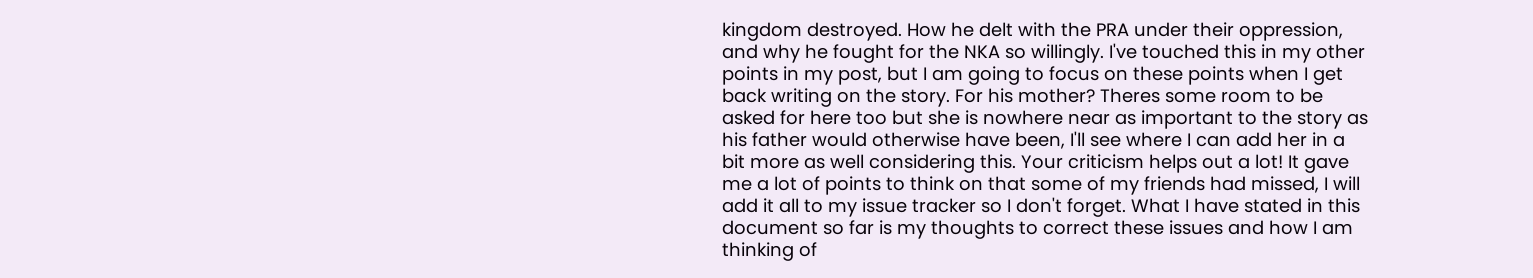kingdom destroyed. How he delt with the PRA under their oppression, and why he fought for the NKA so willingly. I've touched this in my other points in my post, but I am going to focus on these points when I get back writing on the story. For his mother? Theres some room to be asked for here too but she is nowhere near as important to the story as his father would otherwise have been, I'll see where I can add her in a bit more as well considering this. Your criticism helps out a lot! It gave me a lot of points to think on that some of my friends had missed, I will add it all to my issue tracker so I don't forget. What I have stated in this document so far is my thoughts to correct these issues and how I am thinking of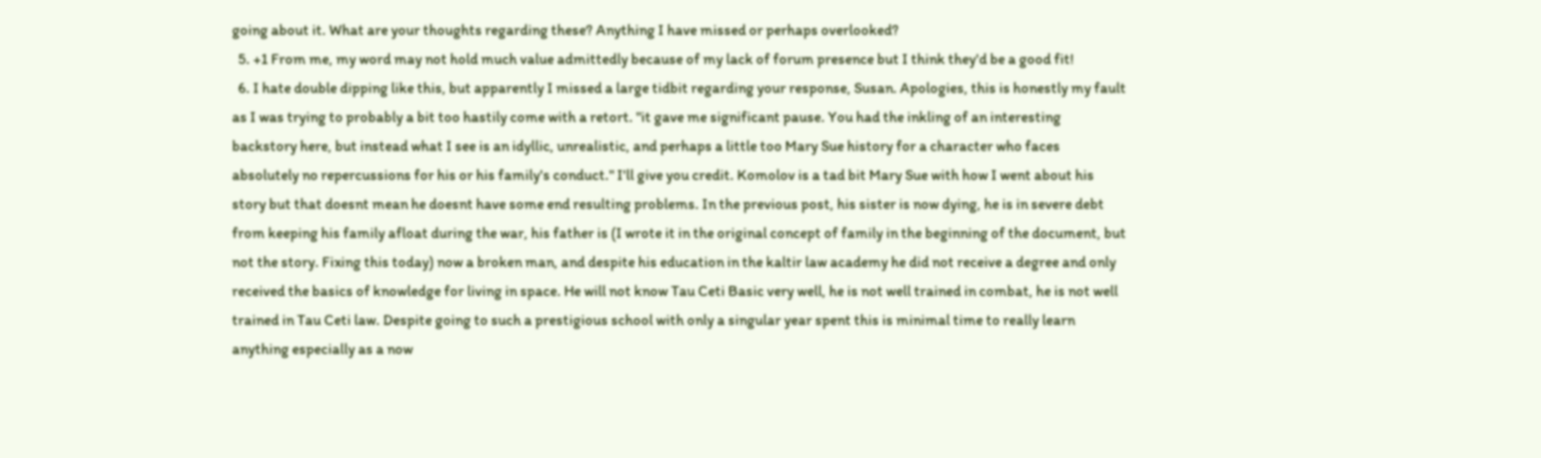going about it. What are your thoughts regarding these? Anything I have missed or perhaps overlooked?
  5. +1 From me, my word may not hold much value admittedly because of my lack of forum presence but I think they'd be a good fit!
  6. I hate double dipping like this, but apparently I missed a large tidbit regarding your response, Susan. Apologies, this is honestly my fault as I was trying to probably a bit too hastily come with a retort. "it gave me significant pause. You had the inkling of an interesting backstory here, but instead what I see is an idyllic, unrealistic, and perhaps a little too Mary Sue history for a character who faces absolutely no repercussions for his or his family's conduct." I'll give you credit. Komolov is a tad bit Mary Sue with how I went about his story but that doesnt mean he doesnt have some end resulting problems. In the previous post, his sister is now dying, he is in severe debt from keeping his family afloat during the war, his father is (I wrote it in the original concept of family in the beginning of the document, but not the story. Fixing this today) now a broken man, and despite his education in the kaltir law academy he did not receive a degree and only received the basics of knowledge for living in space. He will not know Tau Ceti Basic very well, he is not well trained in combat, he is not well trained in Tau Ceti law. Despite going to such a prestigious school with only a singular year spent this is minimal time to really learn anything especially as a now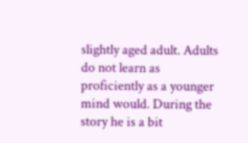slightly aged adult. Adults do not learn as proficiently as a younger mind would. During the story he is a bit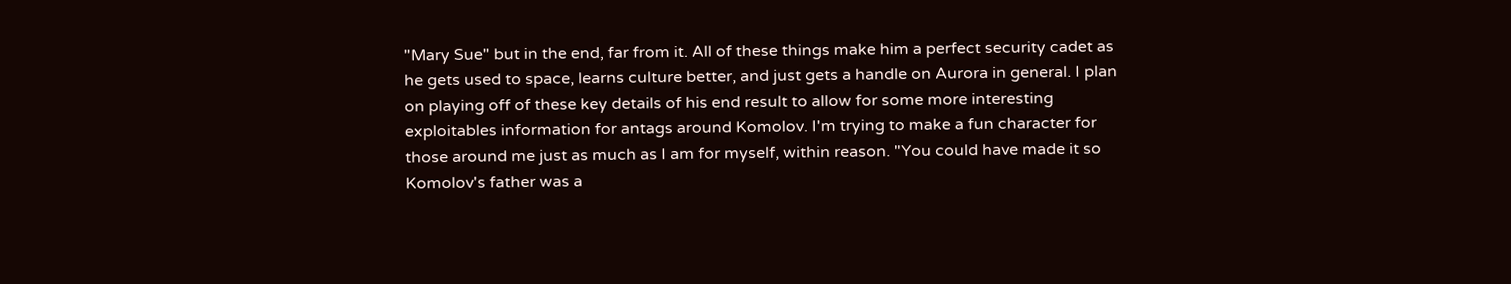"Mary Sue" but in the end, far from it. All of these things make him a perfect security cadet as he gets used to space, learns culture better, and just gets a handle on Aurora in general. I plan on playing off of these key details of his end result to allow for some more interesting exploitables information for antags around Komolov. I'm trying to make a fun character for those around me just as much as I am for myself, within reason. "You could have made it so Komolov's father was a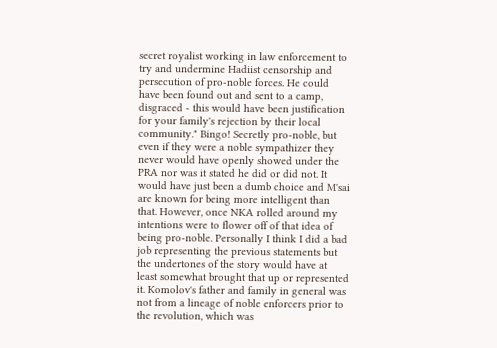secret royalist working in law enforcement to try and undermine Hadiist censorship and persecution of pro-noble forces. He could have been found out and sent to a camp, disgraced - this would have been justification for your family's rejection by their local community." Bingo! Secretly pro-noble, but even if they were a noble sympathizer they never would have openly showed under the PRA nor was it stated he did or did not. It would have just been a dumb choice and M'sai are known for being more intelligent than that. However, once NKA rolled around my intentions were to flower off of that idea of being pro-noble. Personally I think I did a bad job representing the previous statements but the undertones of the story would have at least somewhat brought that up or represented it. Komolov's father and family in general was not from a lineage of noble enforcers prior to the revolution, which was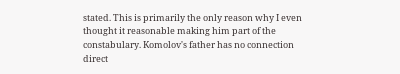stated. This is primarily the only reason why I even thought it reasonable making him part of the constabulary. Komolov's father has no connection direct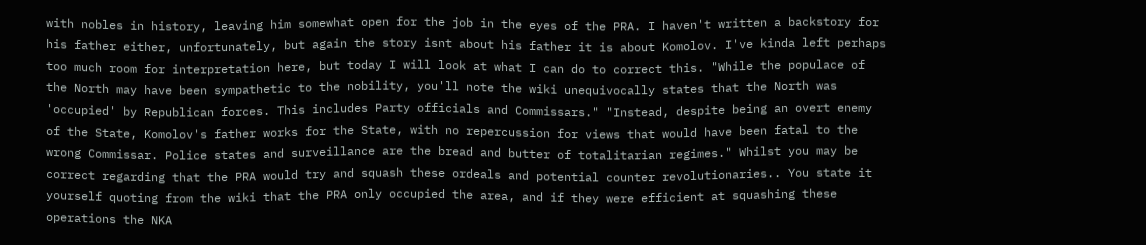with nobles in history, leaving him somewhat open for the job in the eyes of the PRA. I haven't written a backstory for his father either, unfortunately, but again the story isnt about his father it is about Komolov. I've kinda left perhaps too much room for interpretation here, but today I will look at what I can do to correct this. "While the populace of the North may have been sympathetic to the nobility, you'll note the wiki unequivocally states that the North was 'occupied' by Republican forces. This includes Party officials and Commissars." "Instead, despite being an overt enemy of the State, Komolov's father works for the State, with no repercussion for views that would have been fatal to the wrong Commissar. Police states and surveillance are the bread and butter of totalitarian regimes." Whilst you may be correct regarding that the PRA would try and squash these ordeals and potential counter revolutionaries.. You state it yourself quoting from the wiki that the PRA only occupied the area, and if they were efficient at squashing these operations the NKA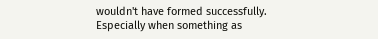wouldn't have formed successfully. Especially when something as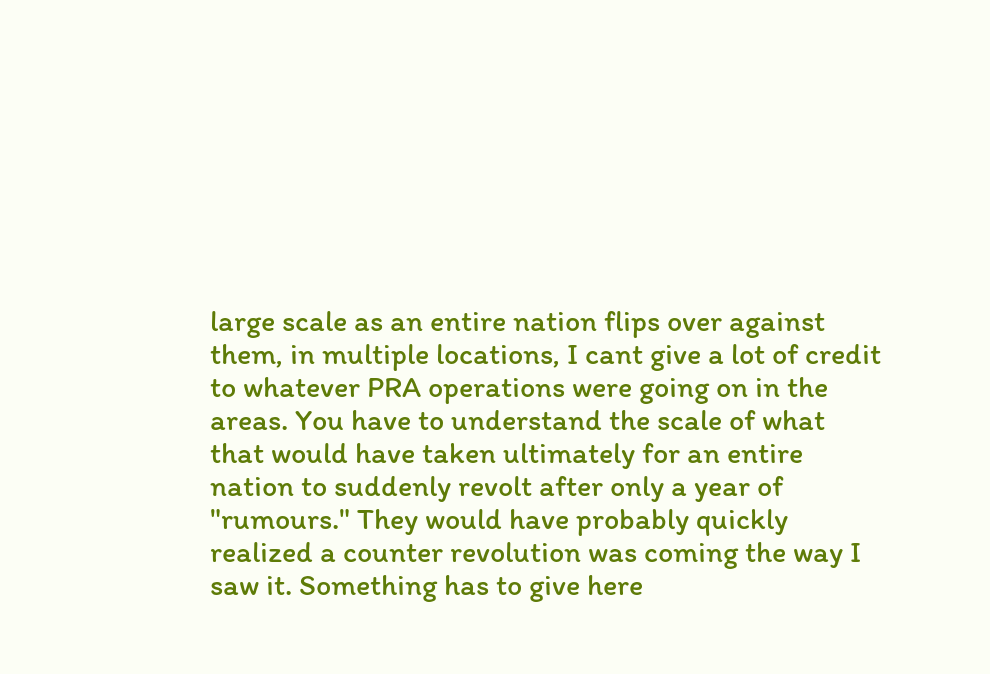large scale as an entire nation flips over against them, in multiple locations, I cant give a lot of credit to whatever PRA operations were going on in the areas. You have to understand the scale of what that would have taken ultimately for an entire nation to suddenly revolt after only a year of "rumours." They would have probably quickly realized a counter revolution was coming the way I saw it. Something has to give here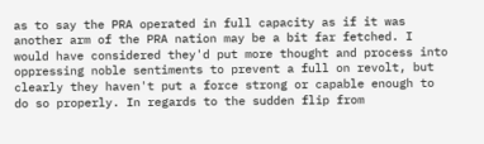as to say the PRA operated in full capacity as if it was another arm of the PRA nation may be a bit far fetched. I would have considered they'd put more thought and process into oppressing noble sentiments to prevent a full on revolt, but clearly they haven't put a force strong or capable enough to do so properly. In regards to the sudden flip from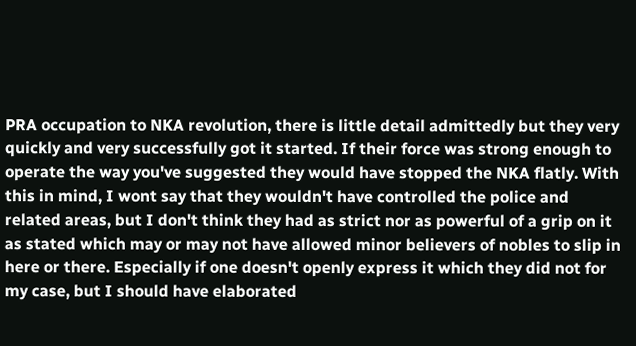PRA occupation to NKA revolution, there is little detail admittedly but they very quickly and very successfully got it started. If their force was strong enough to operate the way you've suggested they would have stopped the NKA flatly. With this in mind, I wont say that they wouldn't have controlled the police and related areas, but I don't think they had as strict nor as powerful of a grip on it as stated which may or may not have allowed minor believers of nobles to slip in here or there. Especially if one doesn't openly express it which they did not for my case, but I should have elaborated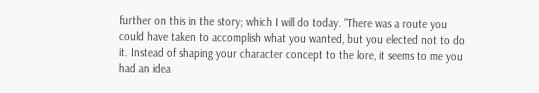further on this in the story; which I will do today. "There was a route you could have taken to accomplish what you wanted, but you elected not to do it. Instead of shaping your character concept to the lore, it seems to me you had an idea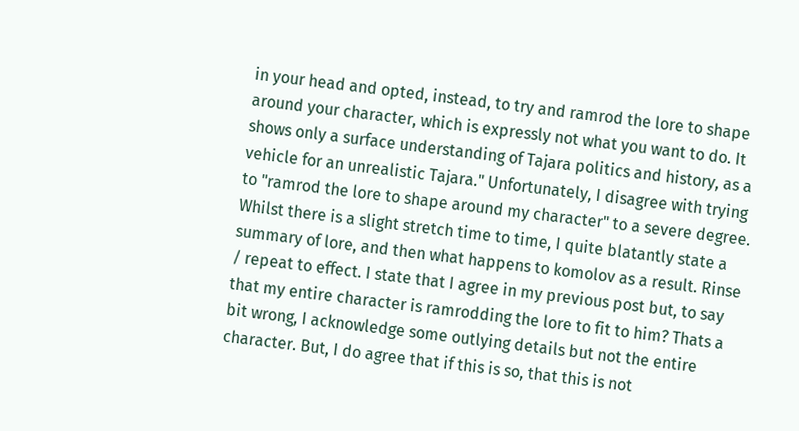in your head and opted, instead, to try and ramrod the lore to shape around your character, which is expressly not what you want to do. It shows only a surface understanding of Tajara politics and history, as a vehicle for an unrealistic Tajara." Unfortunately, I disagree with trying to "ramrod the lore to shape around my character" to a severe degree. Whilst there is a slight stretch time to time, I quite blatantly state a summary of lore, and then what happens to komolov as a result. Rinse / repeat to effect. I state that I agree in my previous post but, to say that my entire character is ramrodding the lore to fit to him? Thats a bit wrong, I acknowledge some outlying details but not the entire character. But, I do agree that if this is so, that this is not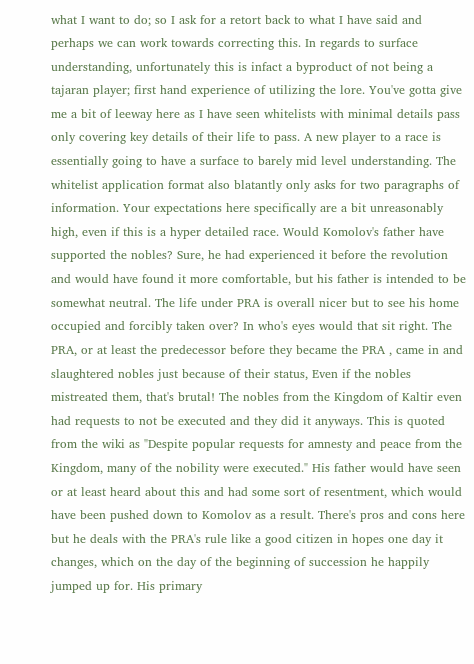what I want to do; so I ask for a retort back to what I have said and perhaps we can work towards correcting this. In regards to surface understanding, unfortunately this is infact a byproduct of not being a tajaran player; first hand experience of utilizing the lore. You've gotta give me a bit of leeway here as I have seen whitelists with minimal details pass only covering key details of their life to pass. A new player to a race is essentially going to have a surface to barely mid level understanding. The whitelist application format also blatantly only asks for two paragraphs of information. Your expectations here specifically are a bit unreasonably high, even if this is a hyper detailed race. Would Komolov's father have supported the nobles? Sure, he had experienced it before the revolution and would have found it more comfortable, but his father is intended to be somewhat neutral. The life under PRA is overall nicer but to see his home occupied and forcibly taken over? In who's eyes would that sit right. The PRA, or at least the predecessor before they became the PRA , came in and slaughtered nobles just because of their status, Even if the nobles mistreated them, that's brutal! The nobles from the Kingdom of Kaltir even had requests to not be executed and they did it anyways. This is quoted from the wiki as "Despite popular requests for amnesty and peace from the Kingdom, many of the nobility were executed." His father would have seen or at least heard about this and had some sort of resentment, which would have been pushed down to Komolov as a result. There's pros and cons here but he deals with the PRA's rule like a good citizen in hopes one day it changes, which on the day of the beginning of succession he happily jumped up for. His primary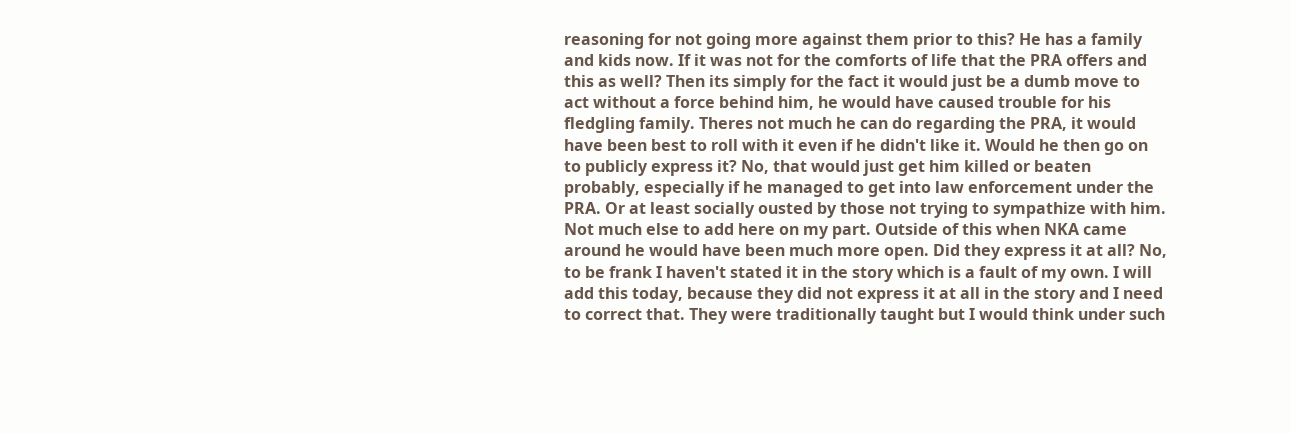reasoning for not going more against them prior to this? He has a family and kids now. If it was not for the comforts of life that the PRA offers and this as well? Then its simply for the fact it would just be a dumb move to act without a force behind him, he would have caused trouble for his fledgling family. Theres not much he can do regarding the PRA, it would have been best to roll with it even if he didn't like it. Would he then go on to publicly express it? No, that would just get him killed or beaten probably, especially if he managed to get into law enforcement under the PRA. Or at least socially ousted by those not trying to sympathize with him. Not much else to add here on my part. Outside of this when NKA came around he would have been much more open. Did they express it at all? No, to be frank I haven't stated it in the story which is a fault of my own. I will add this today, because they did not express it at all in the story and I need to correct that. They were traditionally taught but I would think under such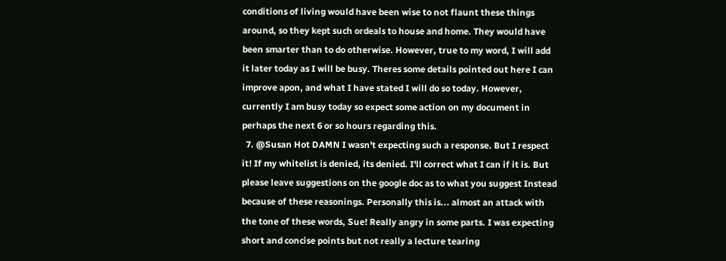conditions of living would have been wise to not flaunt these things around, so they kept such ordeals to house and home. They would have been smarter than to do otherwise. However, true to my word, I will add it later today as I will be busy. Theres some details pointed out here I can improve apon, and what I have stated I will do so today. However, currently I am busy today so expect some action on my document in perhaps the next 6 or so hours regarding this.
  7. @Susan Hot DAMN I wasn't expecting such a response. But I respect it! If my whitelist is denied, its denied. I'll correct what I can if it is. But please leave suggestions on the google doc as to what you suggest Instead because of these reasonings. Personally this is... almost an attack with the tone of these words, Sue! Really angry in some parts. I was expecting short and concise points but not really a lecture tearing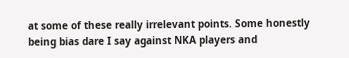at some of these really irrelevant points. Some honestly being bias dare I say against NKA players and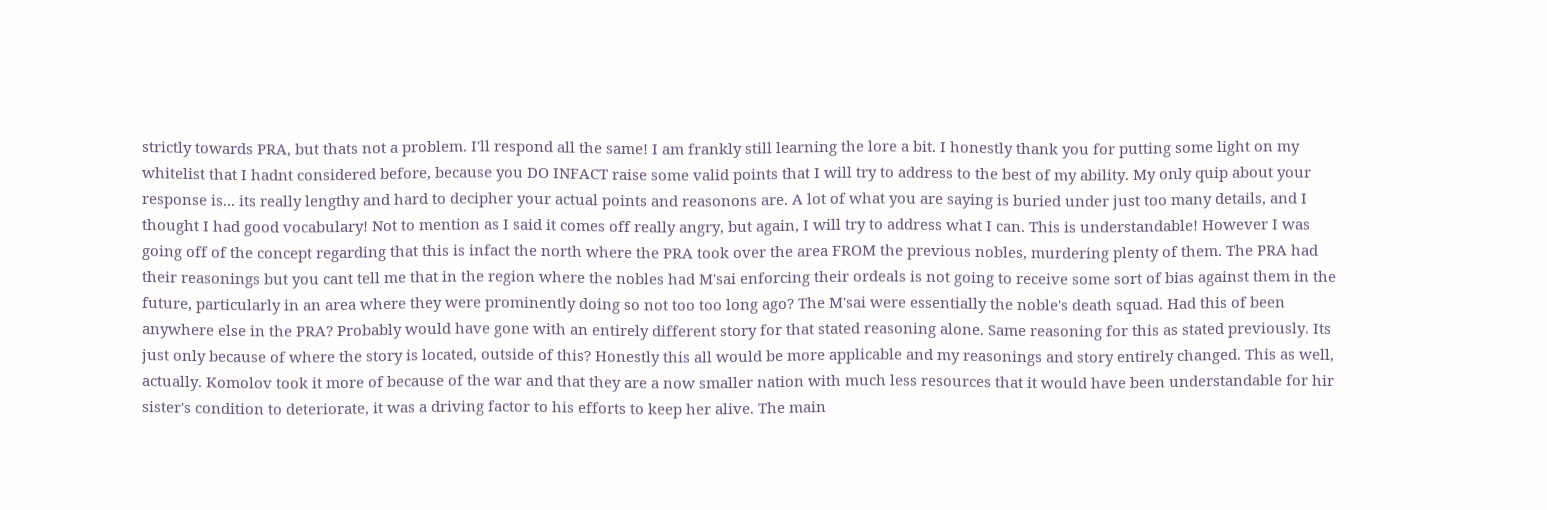strictly towards PRA, but thats not a problem. I'll respond all the same! I am frankly still learning the lore a bit. I honestly thank you for putting some light on my whitelist that I hadnt considered before, because you DO INFACT raise some valid points that I will try to address to the best of my ability. My only quip about your response is... its really lengthy and hard to decipher your actual points and reasonons are. A lot of what you are saying is buried under just too many details, and I thought I had good vocabulary! Not to mention as I said it comes off really angry, but again, I will try to address what I can. This is understandable! However I was going off of the concept regarding that this is infact the north where the PRA took over the area FROM the previous nobles, murdering plenty of them. The PRA had their reasonings but you cant tell me that in the region where the nobles had M'sai enforcing their ordeals is not going to receive some sort of bias against them in the future, particularly in an area where they were prominently doing so not too too long ago? The M'sai were essentially the noble's death squad. Had this of been anywhere else in the PRA? Probably would have gone with an entirely different story for that stated reasoning alone. Same reasoning for this as stated previously. Its just only because of where the story is located, outside of this? Honestly this all would be more applicable and my reasonings and story entirely changed. This as well, actually. Komolov took it more of because of the war and that they are a now smaller nation with much less resources that it would have been understandable for hir sister's condition to deteriorate, it was a driving factor to his efforts to keep her alive. The main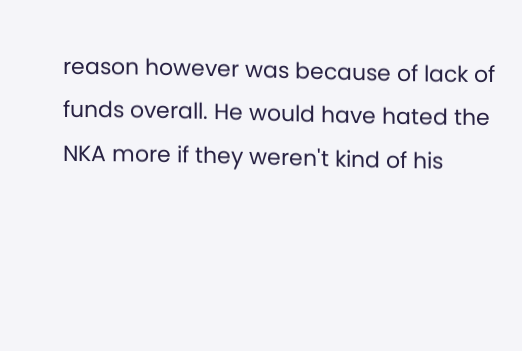reason however was because of lack of funds overall. He would have hated the NKA more if they weren't kind of his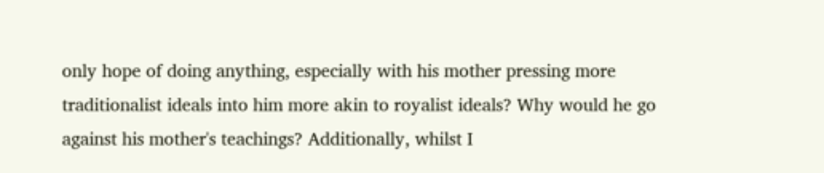only hope of doing anything, especially with his mother pressing more traditionalist ideals into him more akin to royalist ideals? Why would he go against his mother's teachings? Additionally, whilst I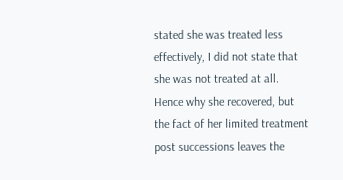stated she was treated less effectively, I did not state that she was not treated at all. Hence why she recovered, but the fact of her limited treatment post successions leaves the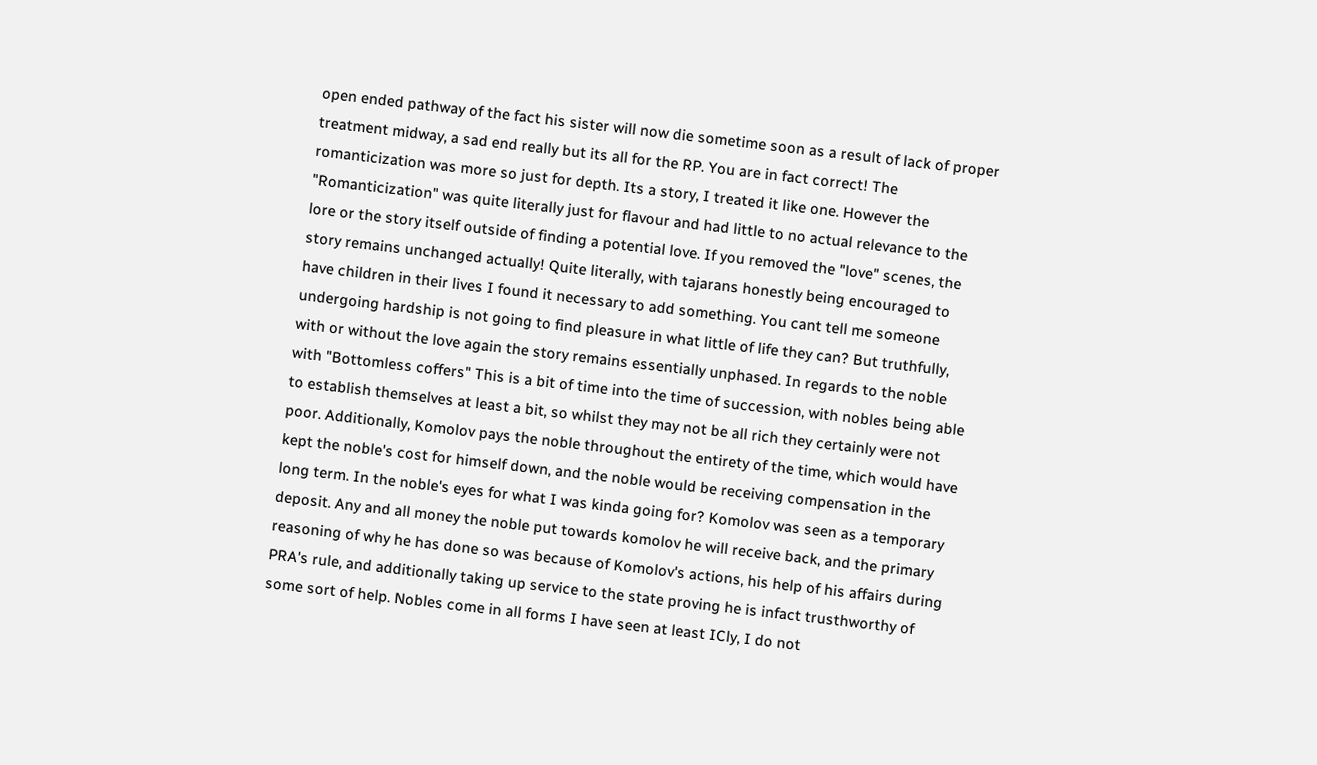open ended pathway of the fact his sister will now die sometime soon as a result of lack of proper treatment midway, a sad end really but its all for the RP. You are in fact correct! The romanticization was more so just for depth. Its a story, I treated it like one. However the "Romanticization" was quite literally just for flavour and had little to no actual relevance to the lore or the story itself outside of finding a potential love. If you removed the "love" scenes, the story remains unchanged actually! Quite literally, with tajarans honestly being encouraged to have children in their lives I found it necessary to add something. You cant tell me someone undergoing hardship is not going to find pleasure in what little of life they can? But truthfully, with or without the love again the story remains essentially unphased. In regards to the noble with "Bottomless coffers" This is a bit of time into the time of succession, with nobles being able to establish themselves at least a bit, so whilst they may not be all rich they certainly were not poor. Additionally, Komolov pays the noble throughout the entirety of the time, which would have kept the noble's cost for himself down, and the noble would be receiving compensation in the long term. In the noble's eyes for what I was kinda going for? Komolov was seen as a temporary deposit. Any and all money the noble put towards komolov he will receive back, and the primary reasoning of why he has done so was because of Komolov's actions, his help of his affairs during PRA's rule, and additionally taking up service to the state proving he is infact trusthworthy of some sort of help. Nobles come in all forms I have seen at least ICly, I do not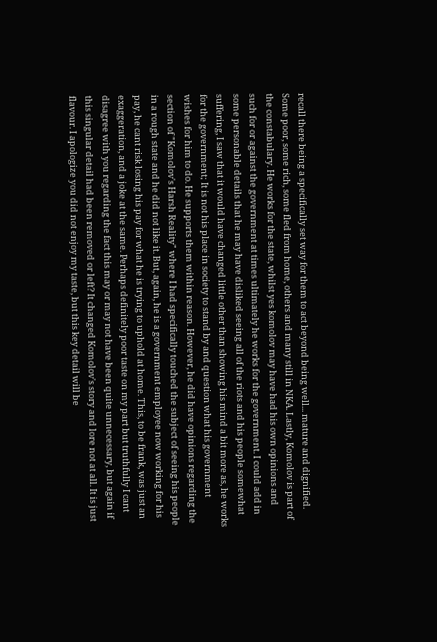recall there being a specifically set way for them to act beyond being well... mature and dignified. Some poor, some rich, some fled from home, others and many still in NKA. Lastly, Komolov is part of the constabulary. He works for the state, whilst yes komolov may have had his own opinions and such for or against the government at times ultimately he works for the government. I could add in some personable details that he may have disliked seeing all of the riots and his people somewhat suffering, I saw that it would have changed little other than showing his mind a bit more as, he works for the government; It is not his place in society to stand by and question what his government wishes for him to do. He supports them within reason. However, he did have opinions regarding the section of "Komolov's Harsh Reality" where I had specifically touched the subject of seeing his people in a rough state and he did not like it. But, again, he is a government employee now working for his pay, he cant risk losing his pay for what he is trying to uphold at home. This, to be frank, was just an exaggeration, and a joke at the same. Perhaps definitely poor taste on my part but truthfully I cant disagree with you regarding the fact this may or may not have been quite unnecessary, but again if this singular detail had been removed or left? It changed Komolov's story and lore not at all. It is just flavour. I apologize you did not enjoy my taste, but this key detail will be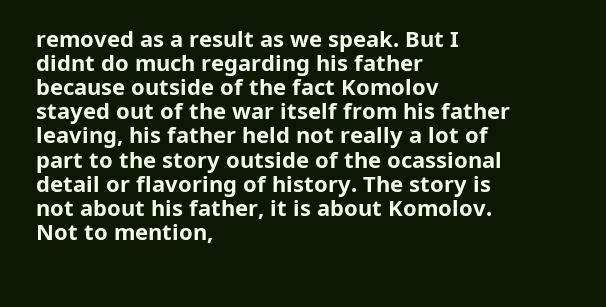removed as a result as we speak. But I didnt do much regarding his father because outside of the fact Komolov stayed out of the war itself from his father leaving, his father held not really a lot of part to the story outside of the ocassional detail or flavoring of history. The story is not about his father, it is about Komolov. Not to mention,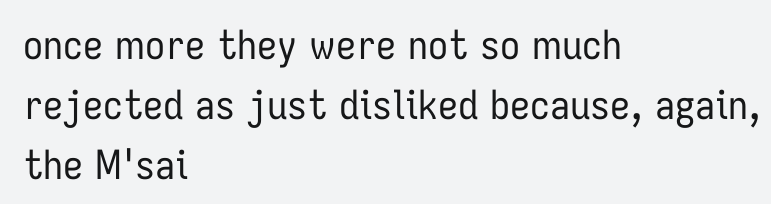once more they were not so much rejected as just disliked because, again, the M'sai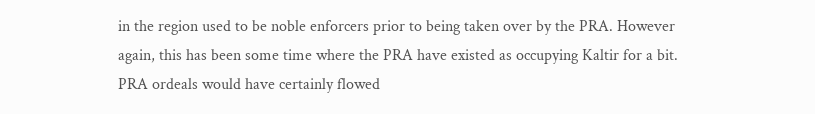in the region used to be noble enforcers prior to being taken over by the PRA. However again, this has been some time where the PRA have existed as occupying Kaltir for a bit. PRA ordeals would have certainly flowed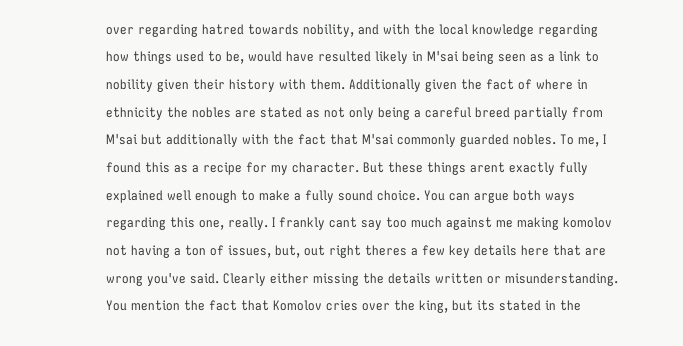over regarding hatred towards nobility, and with the local knowledge regarding how things used to be, would have resulted likely in M'sai being seen as a link to nobility given their history with them. Additionally given the fact of where in ethnicity the nobles are stated as not only being a careful breed partially from M'sai but additionally with the fact that M'sai commonly guarded nobles. To me, I found this as a recipe for my character. But these things arent exactly fully explained well enough to make a fully sound choice. You can argue both ways regarding this one, really. I frankly cant say too much against me making komolov not having a ton of issues, but, out right theres a few key details here that are wrong you've said. Clearly either missing the details written or misunderstanding. You mention the fact that Komolov cries over the king, but its stated in the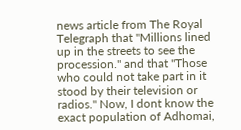news article from The Royal Telegraph that "Millions lined up in the streets to see the procession." and that "Those who could not take part in it stood by their television or radios." Now, I dont know the exact population of Adhomai,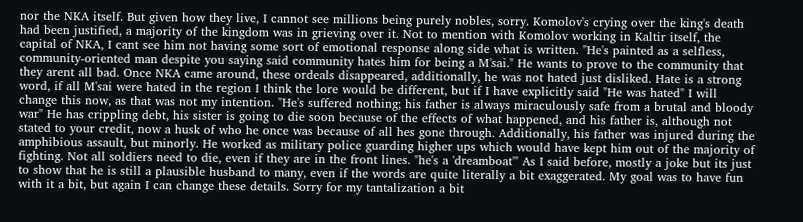nor the NKA itself. But given how they live, I cannot see millions being purely nobles, sorry. Komolov's crying over the king's death had been justified, a majority of the kingdom was in grieving over it. Not to mention with Komolov working in Kaltir itself, the capital of NKA, I cant see him not having some sort of emotional response along side what is written. "He's painted as a selfless, community-oriented man despite you saying said community hates him for being a M'sai." He wants to prove to the community that they arent all bad. Once NKA came around, these ordeals disappeared, additionally, he was not hated just disliked. Hate is a strong word, if all M'sai were hated in the region I think the lore would be different, but if I have explicitly said "He was hated" I will change this now, as that was not my intention. "He's suffered nothing; his father is always miraculously safe from a brutal and bloody war" He has crippling debt, his sister is going to die soon because of the effects of what happened, and his father is, although not stated to your credit, now a husk of who he once was because of all hes gone through. Additionally, his father was injured during the amphibious assault, but minorly. He worked as military police guarding higher ups which would have kept him out of the majority of fighting. Not all soldiers need to die, even if they are in the front lines. "he's a 'dreamboat'" As I said before, mostly a joke but its just to show that he is still a plausible husband to many, even if the words are quite literally a bit exaggerated. My goal was to have fun with it a bit, but again I can change these details. Sorry for my tantalization a bit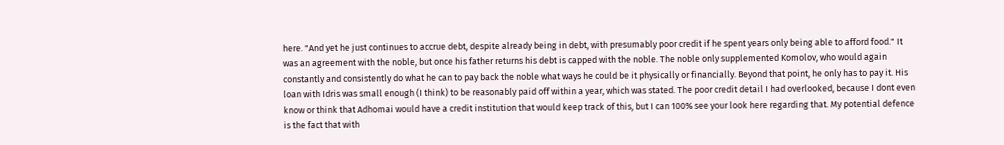here. "And yet he just continues to accrue debt, despite already being in debt, with presumably poor credit if he spent years only being able to afford food." It was an agreement with the noble, but once his father returns his debt is capped with the noble. The noble only supplemented Komolov, who would again constantly and consistently do what he can to pay back the noble what ways he could be it physically or financially. Beyond that point, he only has to pay it. His loan with Idris was small enough (I think) to be reasonably paid off within a year, which was stated. The poor credit detail I had overlooked, because I dont even know or think that Adhomai would have a credit institution that would keep track of this, but I can 100% see your look here regarding that. My potential defence is the fact that with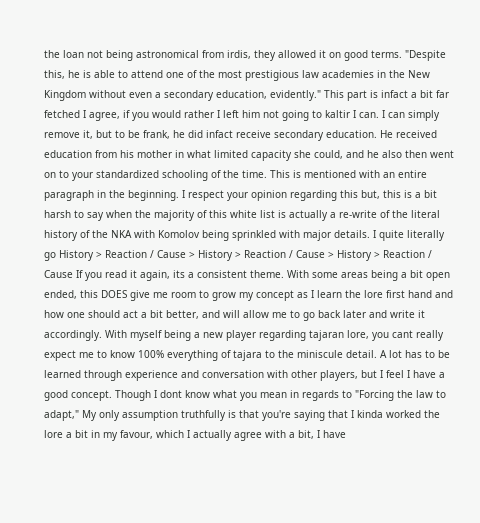the loan not being astronomical from irdis, they allowed it on good terms. "Despite this, he is able to attend one of the most prestigious law academies in the New Kingdom without even a secondary education, evidently." This part is infact a bit far fetched I agree, if you would rather I left him not going to kaltir I can. I can simply remove it, but to be frank, he did infact receive secondary education. He received education from his mother in what limited capacity she could, and he also then went on to your standardized schooling of the time. This is mentioned with an entire paragraph in the beginning. I respect your opinion regarding this but, this is a bit harsh to say when the majority of this white list is actually a re-write of the literal history of the NKA with Komolov being sprinkled with major details. I quite literally go History > Reaction / Cause > History > Reaction / Cause > History > Reaction / Cause If you read it again, its a consistent theme. With some areas being a bit open ended, this DOES give me room to grow my concept as I learn the lore first hand and how one should act a bit better, and will allow me to go back later and write it accordingly. With myself being a new player regarding tajaran lore, you cant really expect me to know 100% everything of tajara to the miniscule detail. A lot has to be learned through experience and conversation with other players, but I feel I have a good concept. Though I dont know what you mean in regards to "Forcing the law to adapt," My only assumption truthfully is that you're saying that I kinda worked the lore a bit in my favour, which I actually agree with a bit, I have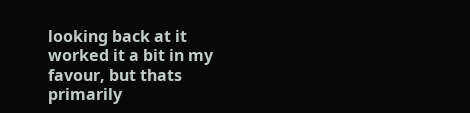looking back at it worked it a bit in my favour, but thats primarily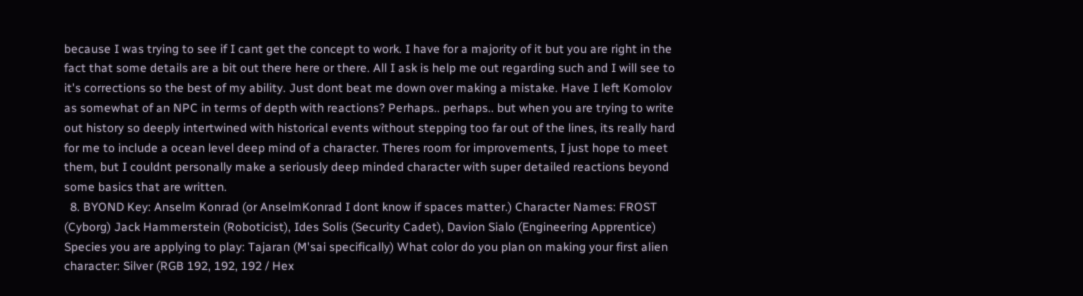because I was trying to see if I cant get the concept to work. I have for a majority of it but you are right in the fact that some details are a bit out there here or there. All I ask is help me out regarding such and I will see to it's corrections so the best of my ability. Just dont beat me down over making a mistake. Have I left Komolov as somewhat of an NPC in terms of depth with reactions? Perhaps.. perhaps.. but when you are trying to write out history so deeply intertwined with historical events without stepping too far out of the lines, its really hard for me to include a ocean level deep mind of a character. Theres room for improvements, I just hope to meet them, but I couldnt personally make a seriously deep minded character with super detailed reactions beyond some basics that are written.
  8. BYOND Key: Anselm Konrad (or AnselmKonrad I dont know if spaces matter.) Character Names: FROST (Cyborg) Jack Hammerstein (Roboticist), Ides Solis (Security Cadet), Davion Sialo (Engineering Apprentice) Species you are applying to play: Tajaran (M'sai specifically) What color do you plan on making your first alien character: Silver (RGB 192, 192, 192 / Hex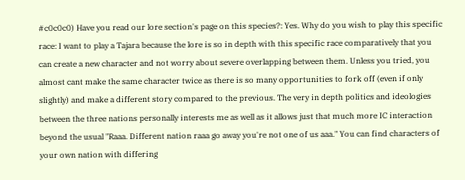#c0c0c0) Have you read our lore section's page on this species?: Yes. Why do you wish to play this specific race: I want to play a Tajara because the lore is so in depth with this specific race comparatively that you can create a new character and not worry about severe overlapping between them. Unless you tried, you almost cant make the same character twice as there is so many opportunities to fork off (even if only slightly) and make a different story compared to the previous. The very in depth politics and ideologies between the three nations personally interests me as well as it allows just that much more IC interaction beyond the usual "Raaa. Different nation raaa go away you're not one of us aaa." You can find characters of your own nation with differing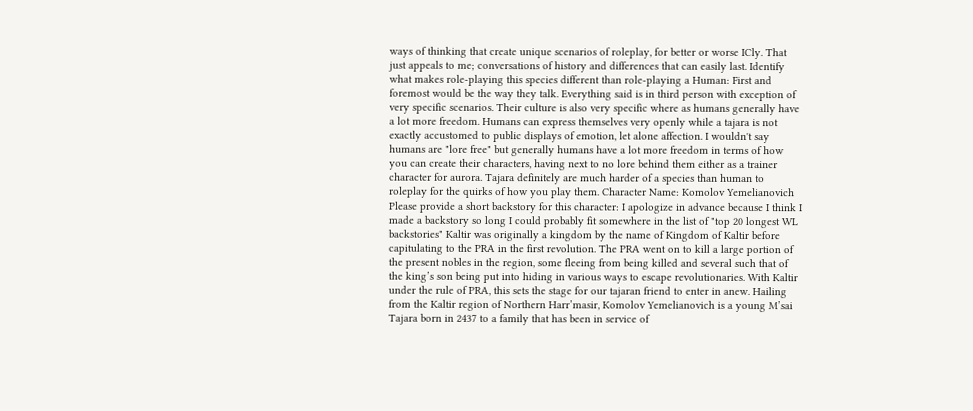ways of thinking that create unique scenarios of roleplay, for better or worse ICly. That just appeals to me; conversations of history and differences that can easily last. Identify what makes role-playing this species different than role-playing a Human: First and foremost would be the way they talk. Everything said is in third person with exception of very specific scenarios. Their culture is also very specific where as humans generally have a lot more freedom. Humans can express themselves very openly while a tajara is not exactly accustomed to public displays of emotion, let alone affection. I wouldn't say humans are "lore free" but generally humans have a lot more freedom in terms of how you can create their characters, having next to no lore behind them either as a trainer character for aurora. Tajara definitely are much harder of a species than human to roleplay for the quirks of how you play them. Character Name: Komolov Yemelianovich Please provide a short backstory for this character: I apologize in advance because I think I made a backstory so long I could probably fit somewhere in the list of "top 20 longest WL backstories" Kaltir was originally a kingdom by the name of Kingdom of Kaltir before capitulating to the PRA in the first revolution. The PRA went on to kill a large portion of the present nobles in the region, some fleeing from being killed and several such that of the king’s son being put into hiding in various ways to escape revolutionaries. With Kaltir under the rule of PRA, this sets the stage for our tajaran friend to enter in anew. Hailing from the Kaltir region of Northern Harr’masir, Komolov Yemelianovich is a young M’sai Tajara born in 2437 to a family that has been in service of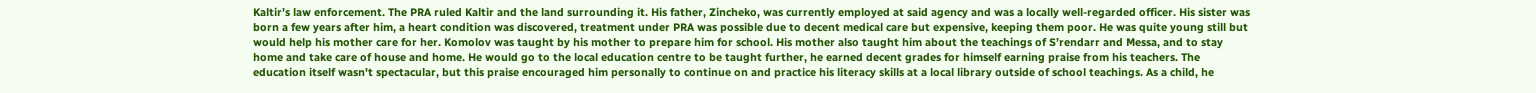Kaltir’s law enforcement. The PRA ruled Kaltir and the land surrounding it. His father, Zincheko, was currently employed at said agency and was a locally well-regarded officer. His sister was born a few years after him, a heart condition was discovered, treatment under PRA was possible due to decent medical care but expensive, keeping them poor. He was quite young still but would help his mother care for her. Komolov was taught by his mother to prepare him for school. His mother also taught him about the teachings of S’rendarr and Messa, and to stay home and take care of house and home. He would go to the local education centre to be taught further, he earned decent grades for himself earning praise from his teachers. The education itself wasn't spectacular, but this praise encouraged him personally to continue on and practice his literacy skills at a local library outside of school teachings. As a child, he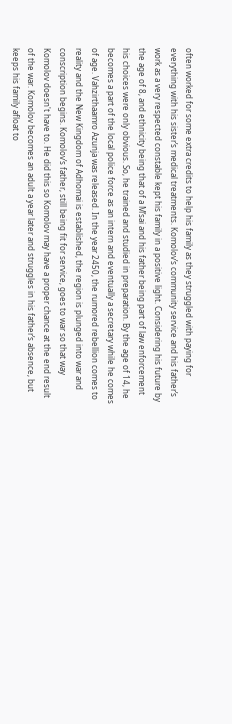often worked for some extra credits to help his family as they struggled with paying for everything with his sister’s medical treatments. Komolov’s community service and his father’s work as a very respected constable kept his family in a positive light. Considering his future by the age of 8, and ethnicity being that of a M’sai and his father being part of law enforcement his choices were only obvious. So, he trained and studied in preparation. By the age of 14, he becomes a part of the local police force as an intern and eventually a secretary while he comes of age. Vahzirthaamro Azunja was released. In the year 2450, the rumored rebellion comes to reality and the New Kingdom of Adhomai is established, the region is plunged into war and conscription begins. Komolov’s father, still being fit for service, goes to war so that way Komolov doesn't have to. He did this so Komolov may have a proper chance at the end result of the war. Komolov becomes an adult a year later and struggles in his father’s absence, but keeps his family afloat to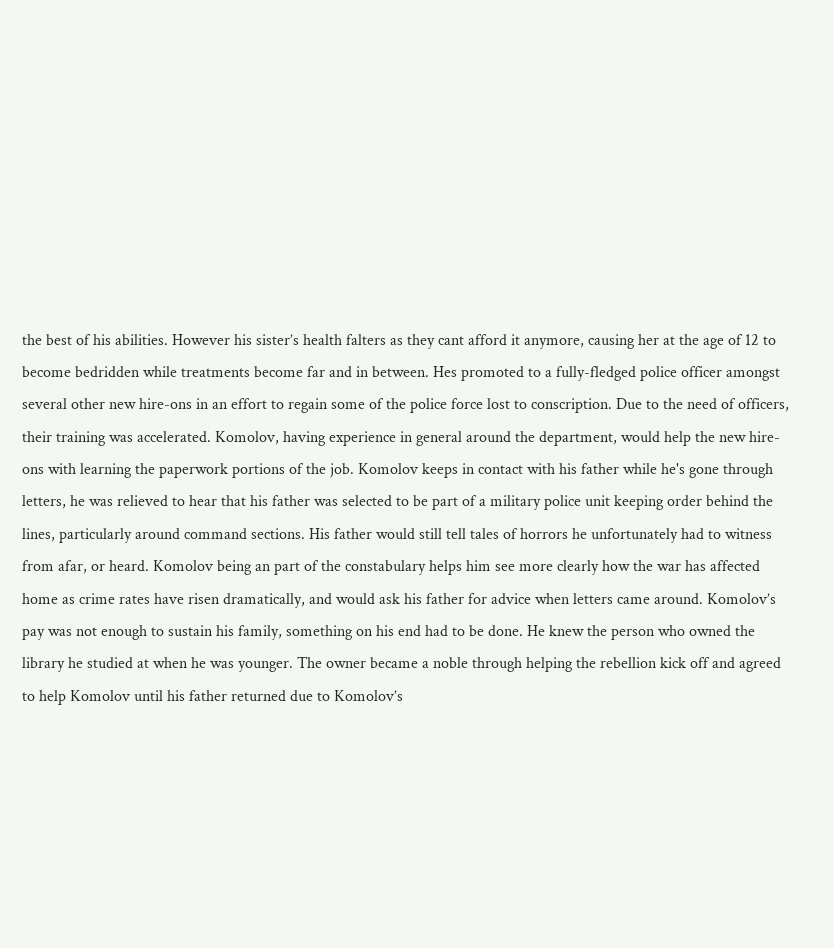the best of his abilities. However his sister’s health falters as they cant afford it anymore, causing her at the age of 12 to become bedridden while treatments become far and in between. Hes promoted to a fully-fledged police officer amongst several other new hire-ons in an effort to regain some of the police force lost to conscription. Due to the need of officers, their training was accelerated. Komolov, having experience in general around the department, would help the new hire-ons with learning the paperwork portions of the job. Komolov keeps in contact with his father while he's gone through letters, he was relieved to hear that his father was selected to be part of a military police unit keeping order behind the lines, particularly around command sections. His father would still tell tales of horrors he unfortunately had to witness from afar, or heard. Komolov being an part of the constabulary helps him see more clearly how the war has affected home as crime rates have risen dramatically, and would ask his father for advice when letters came around. Komolov’s pay was not enough to sustain his family, something on his end had to be done. He knew the person who owned the library he studied at when he was younger. The owner became a noble through helping the rebellion kick off and agreed to help Komolov until his father returned due to Komolov’s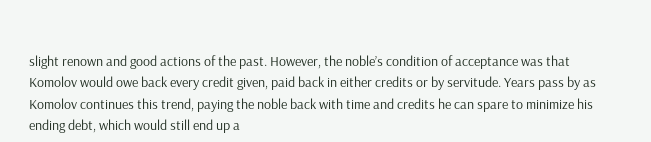slight renown and good actions of the past. However, the noble’s condition of acceptance was that Komolov would owe back every credit given, paid back in either credits or by servitude. Years pass by as Komolov continues this trend, paying the noble back with time and credits he can spare to minimize his ending debt, which would still end up a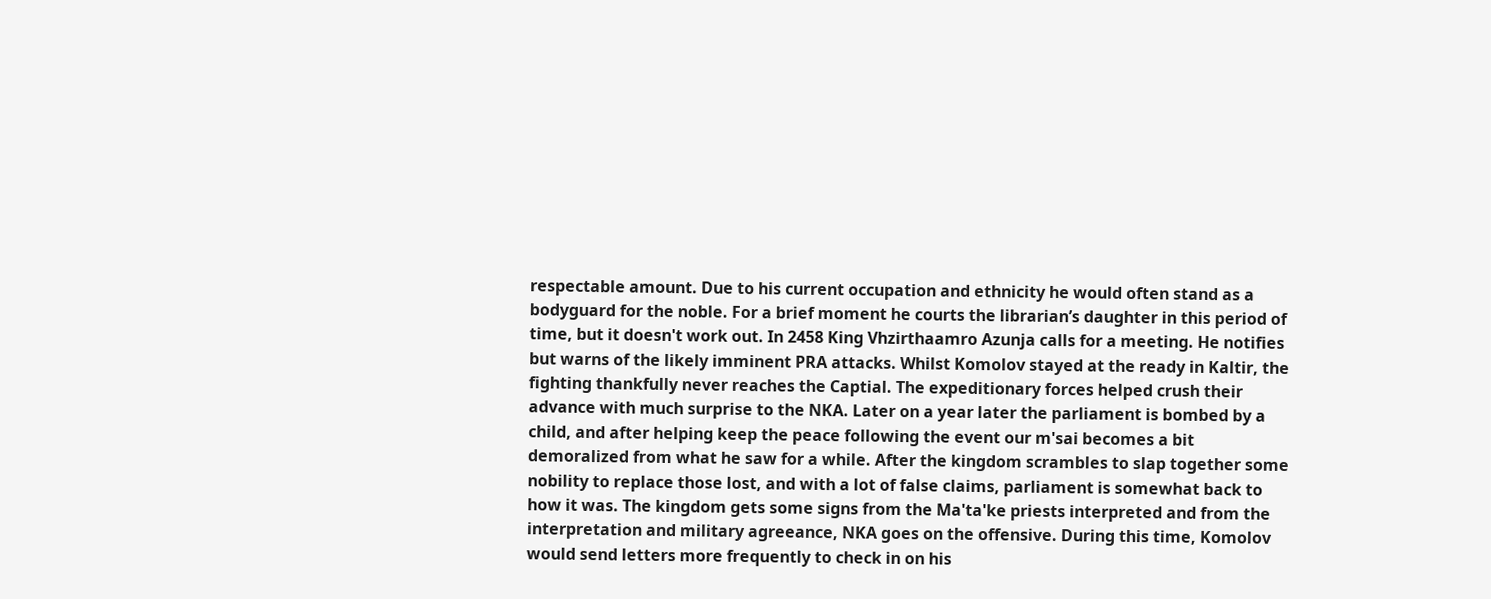respectable amount. Due to his current occupation and ethnicity he would often stand as a bodyguard for the noble. For a brief moment he courts the librarian’s daughter in this period of time, but it doesn't work out. In 2458 King Vhzirthaamro Azunja calls for a meeting. He notifies but warns of the likely imminent PRA attacks. Whilst Komolov stayed at the ready in Kaltir, the fighting thankfully never reaches the Captial. The expeditionary forces helped crush their advance with much surprise to the NKA. Later on a year later the parliament is bombed by a child, and after helping keep the peace following the event our m'sai becomes a bit demoralized from what he saw for a while. After the kingdom scrambles to slap together some nobility to replace those lost, and with a lot of false claims, parliament is somewhat back to how it was. The kingdom gets some signs from the Ma'ta'ke priests interpreted and from the interpretation and military agreeance, NKA goes on the offensive. During this time, Komolov would send letters more frequently to check in on his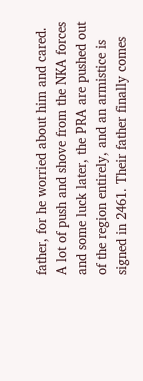father, for he worried about him and cared. A lot of push and shove from the NKA forces and some luck later, the PRA are pushed out of the region entirely, and an armistice is signed in 2461. Their father finally comes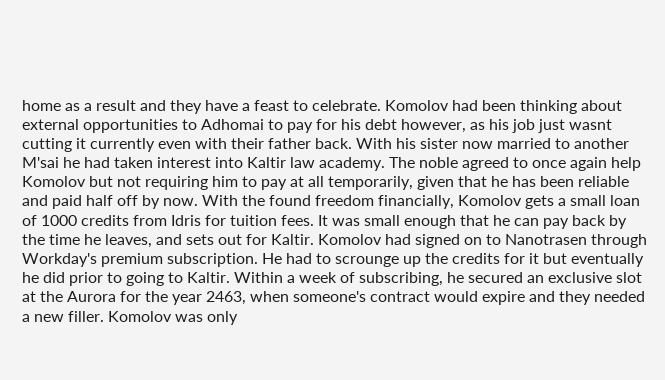home as a result and they have a feast to celebrate. Komolov had been thinking about external opportunities to Adhomai to pay for his debt however, as his job just wasnt cutting it currently even with their father back. With his sister now married to another M'sai he had taken interest into Kaltir law academy. The noble agreed to once again help Komolov but not requiring him to pay at all temporarily, given that he has been reliable and paid half off by now. With the found freedom financially, Komolov gets a small loan of 1000 credits from Idris for tuition fees. It was small enough that he can pay back by the time he leaves, and sets out for Kaltir. Komolov had signed on to Nanotrasen through Workday's premium subscription. He had to scrounge up the credits for it but eventually he did prior to going to Kaltir. Within a week of subscribing, he secured an exclusive slot at the Aurora for the year 2463, when someone's contract would expire and they needed a new filler. Komolov was only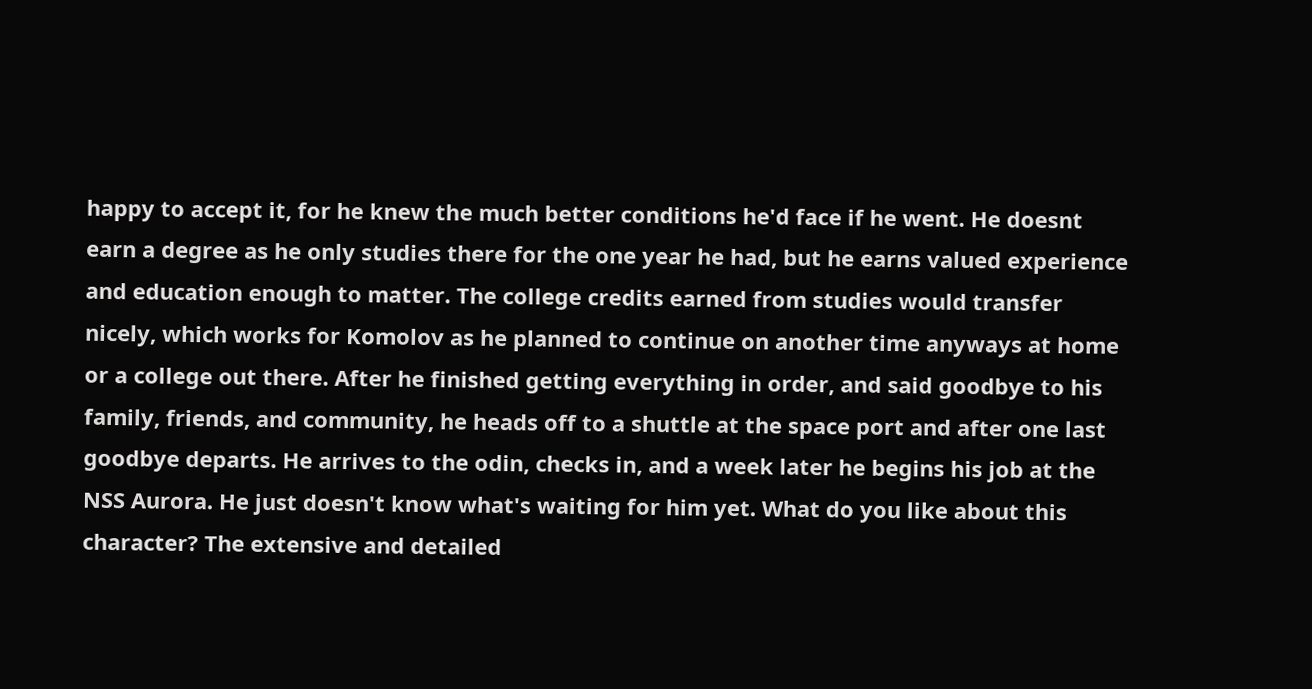happy to accept it, for he knew the much better conditions he'd face if he went. He doesnt earn a degree as he only studies there for the one year he had, but he earns valued experience and education enough to matter. The college credits earned from studies would transfer nicely, which works for Komolov as he planned to continue on another time anyways at home or a college out there. After he finished getting everything in order, and said goodbye to his family, friends, and community, he heads off to a shuttle at the space port and after one last goodbye departs. He arrives to the odin, checks in, and a week later he begins his job at the NSS Aurora. He just doesn't know what's waiting for him yet. What do you like about this character? The extensive and detailed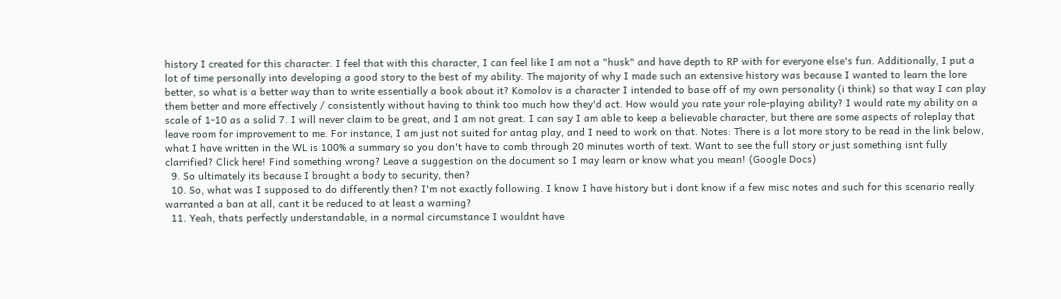history I created for this character. I feel that with this character, I can feel like I am not a "husk" and have depth to RP with for everyone else's fun. Additionally, I put a lot of time personally into developing a good story to the best of my ability. The majority of why I made such an extensive history was because I wanted to learn the lore better, so what is a better way than to write essentially a book about it? Komolov is a character I intended to base off of my own personality (i think) so that way I can play them better and more effectively / consistently without having to think too much how they'd act. How would you rate your role-playing ability? I would rate my ability on a scale of 1-10 as a solid 7. I will never claim to be great, and I am not great. I can say I am able to keep a believable character, but there are some aspects of roleplay that leave room for improvement to me. For instance, I am just not suited for antag play, and I need to work on that. Notes: There is a lot more story to be read in the link below, what I have written in the WL is 100% a summary so you don't have to comb through 20 minutes worth of text. Want to see the full story or just something isnt fully clarrified? Click here! Find something wrong? Leave a suggestion on the document so I may learn or know what you mean! (Google Docs)
  9. So ultimately its because I brought a body to security, then?
  10. So, what was I supposed to do differently then? I'm not exactly following. I know I have history but i dont know if a few misc notes and such for this scenario really warranted a ban at all, cant it be reduced to at least a warning?
  11. Yeah, thats perfectly understandable, in a normal circumstance I wouldnt have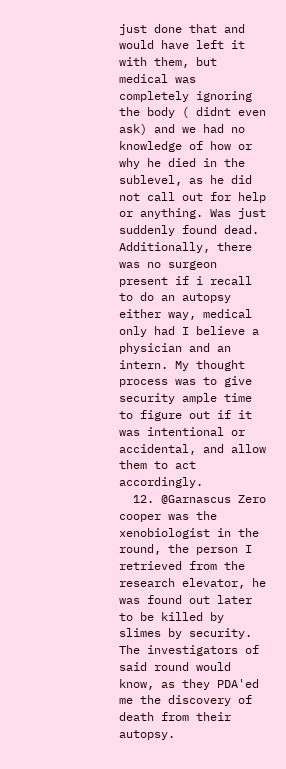just done that and would have left it with them, but medical was completely ignoring the body ( didnt even ask) and we had no knowledge of how or why he died in the sublevel, as he did not call out for help or anything. Was just suddenly found dead. Additionally, there was no surgeon present if i recall to do an autopsy either way, medical only had I believe a physician and an intern. My thought process was to give security ample time to figure out if it was intentional or accidental, and allow them to act accordingly.
  12. @Garnascus Zero cooper was the xenobiologist in the round, the person I retrieved from the research elevator, he was found out later to be killed by slimes by security. The investigators of said round would know, as they PDA'ed me the discovery of death from their autopsy.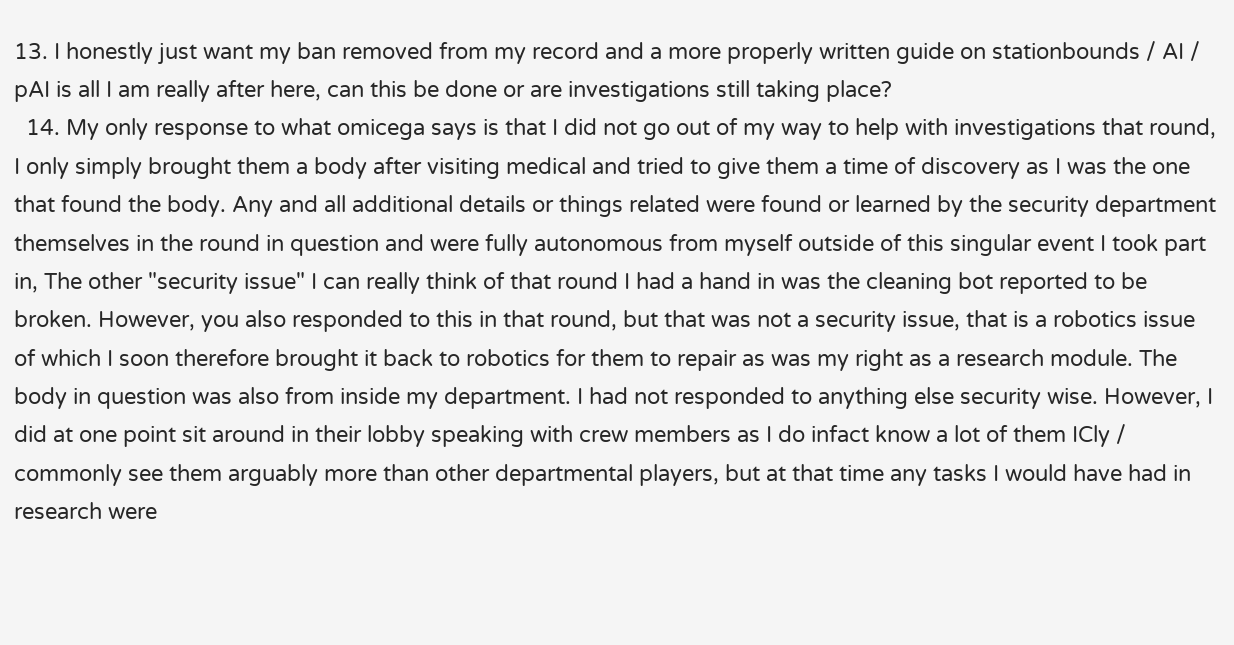13. I honestly just want my ban removed from my record and a more properly written guide on stationbounds / AI / pAI is all I am really after here, can this be done or are investigations still taking place?
  14. My only response to what omicega says is that I did not go out of my way to help with investigations that round, I only simply brought them a body after visiting medical and tried to give them a time of discovery as I was the one that found the body. Any and all additional details or things related were found or learned by the security department themselves in the round in question and were fully autonomous from myself outside of this singular event I took part in, The other "security issue" I can really think of that round I had a hand in was the cleaning bot reported to be broken. However, you also responded to this in that round, but that was not a security issue, that is a robotics issue of which I soon therefore brought it back to robotics for them to repair as was my right as a research module. The body in question was also from inside my department. I had not responded to anything else security wise. However, I did at one point sit around in their lobby speaking with crew members as I do infact know a lot of them ICly / commonly see them arguably more than other departmental players, but at that time any tasks I would have had in research were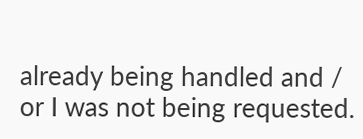already being handled and / or I was not being requested.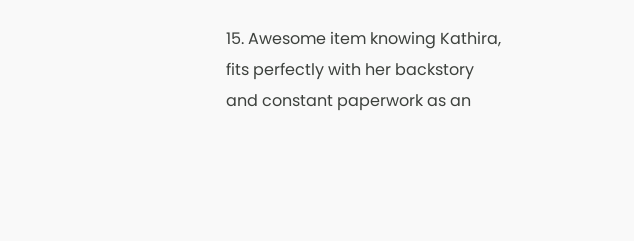15. Awesome item knowing Kathira, fits perfectly with her backstory and constant paperwork as an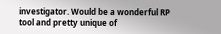investigator. Would be a wonderful RP tool and pretty unique of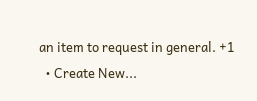an item to request in general. +1
  • Create New...